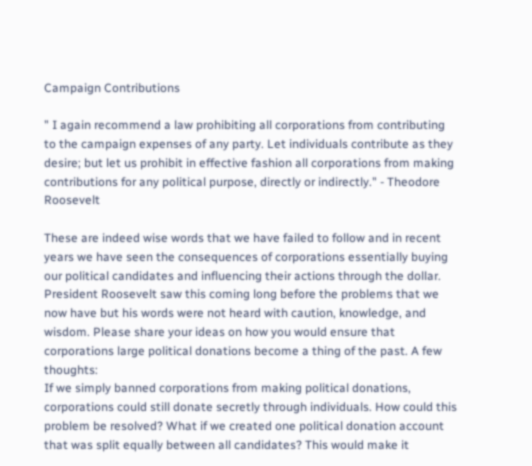Campaign Contributions

" I again recommend a law prohibiting all corporations from contributing to the campaign expenses of any party. Let individuals contribute as they desire; but let us prohibit in effective fashion all corporations from making contributions for any political purpose, directly or indirectly." - Theodore Roosevelt

These are indeed wise words that we have failed to follow and in recent years we have seen the consequences of corporations essentially buying our political candidates and influencing their actions through the dollar. President Roosevelt saw this coming long before the problems that we now have but his words were not heard with caution, knowledge, and wisdom. Please share your ideas on how you would ensure that corporations large political donations become a thing of the past. A few thoughts:
If we simply banned corporations from making political donations, corporations could still donate secretly through individuals. How could this problem be resolved? What if we created one political donation account that was split equally between all candidates? This would make it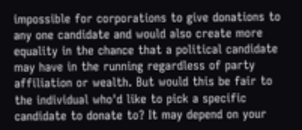impossible for corporations to give donations to any one candidate and would also create more equality in the chance that a political candidate may have in the running regardless of party affiliation or wealth. But would this be fair to the individual who'd like to pick a specific candidate to donate to? It may depend on your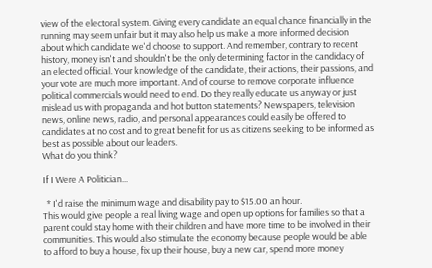view of the electoral system. Giving every candidate an equal chance financially in the running may seem unfair but it may also help us make a more informed decision about which candidate we'd choose to support. And remember, contrary to recent history, money isn't and shouldn't be the only determining factor in the candidacy of an elected official. Your knowledge of the candidate, their actions, their passions, and your vote are much more important. And of course to remove corporate influence political commercials would need to end. Do they really educate us anyway or just mislead us with propaganda and hot button statements? Newspapers, television news, online news, radio, and personal appearances could easily be offered to candidates at no cost and to great benefit for us as citizens seeking to be informed as best as possible about our leaders.
What do you think?

If I Were A Politician...

  * I'd raise the minimum wage and disability pay to $15.00 an hour.
This would give people a real living wage and open up options for families so that a parent could stay home with their children and have more time to be involved in their communities. This would also stimulate the economy because people would be able to afford to buy a house, fix up their house, buy a new car, spend more money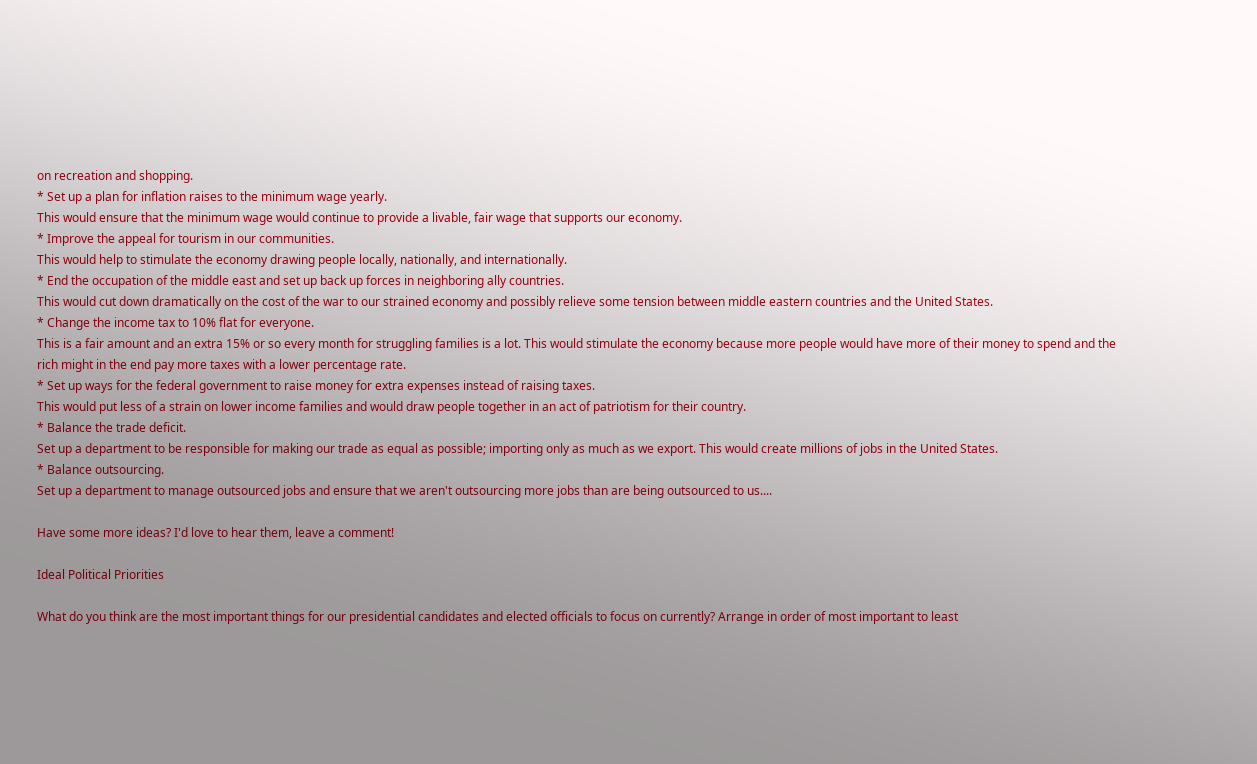on recreation and shopping.
* Set up a plan for inflation raises to the minimum wage yearly.
This would ensure that the minimum wage would continue to provide a livable, fair wage that supports our economy.
* Improve the appeal for tourism in our communities.
This would help to stimulate the economy drawing people locally, nationally, and internationally.
* End the occupation of the middle east and set up back up forces in neighboring ally countries.
This would cut down dramatically on the cost of the war to our strained economy and possibly relieve some tension between middle eastern countries and the United States.
* Change the income tax to 10% flat for everyone.
This is a fair amount and an extra 15% or so every month for struggling families is a lot. This would stimulate the economy because more people would have more of their money to spend and the rich might in the end pay more taxes with a lower percentage rate.
* Set up ways for the federal government to raise money for extra expenses instead of raising taxes.
This would put less of a strain on lower income families and would draw people together in an act of patriotism for their country.
* Balance the trade deficit.
Set up a department to be responsible for making our trade as equal as possible; importing only as much as we export. This would create millions of jobs in the United States.
* Balance outsourcing.
Set up a department to manage outsourced jobs and ensure that we aren't outsourcing more jobs than are being outsourced to us....

Have some more ideas? I'd love to hear them, leave a comment!

Ideal Political Priorities

What do you think are the most important things for our presidential candidates and elected officials to focus on currently? Arrange in order of most important to least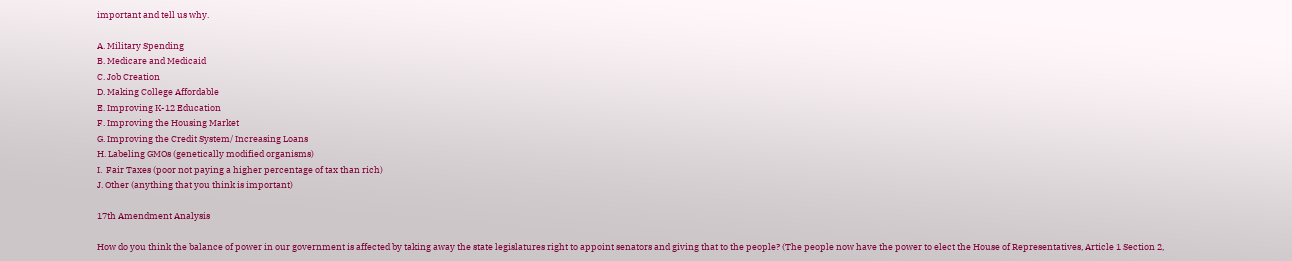important and tell us why.

A. Military Spending
B. Medicare and Medicaid
C. Job Creation
D. Making College Affordable
E. Improving K-12 Education
F. Improving the Housing Market
G. Improving the Credit System/ Increasing Loans
H. Labeling GMOs (genetically modified organisms)
I.  Fair Taxes (poor not paying a higher percentage of tax than rich)
J. Other (anything that you think is important)

17th Amendment Analysis

How do you think the balance of power in our government is affected by taking away the state legislatures right to appoint senators and giving that to the people? (The people now have the power to elect the House of Representatives, Article 1 Section 2,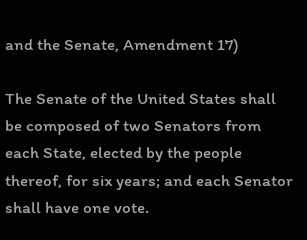and the Senate, Amendment 17)

The Senate of the United States shall be composed of two Senators from each State, elected by the people thereof, for six years; and each Senator shall have one vote.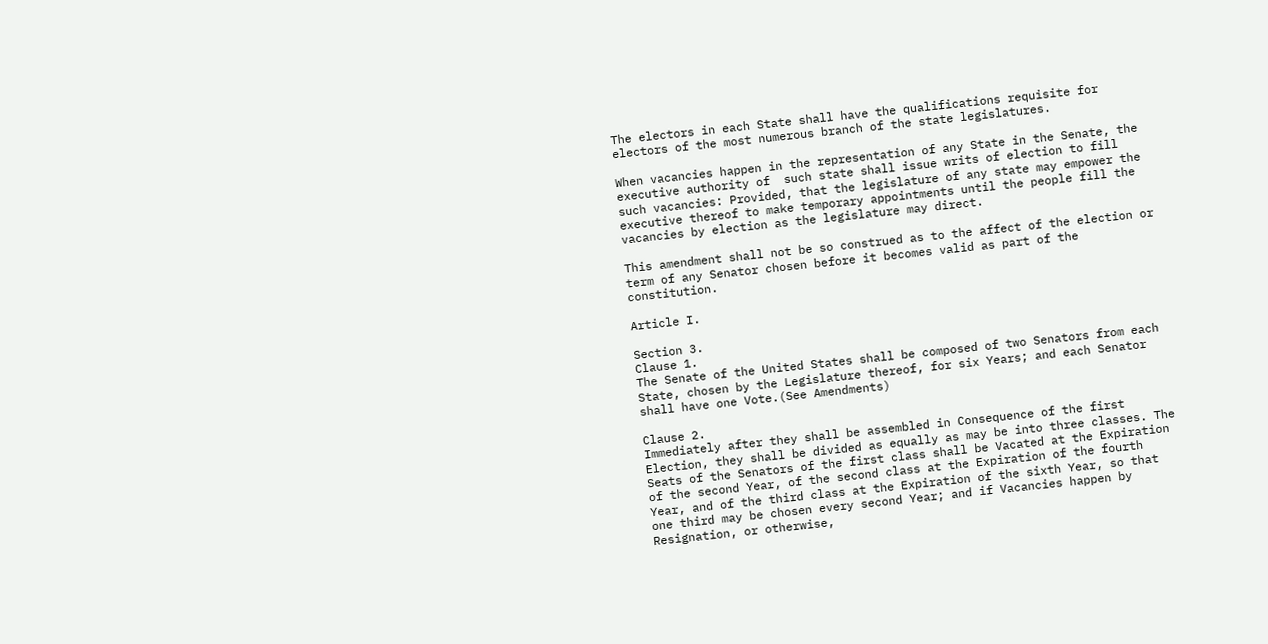The electors in each State shall have the qualifications requisite for electors of the most numerous branch of the state legislatures.

When vacancies happen in the representation of any State in the Senate, the executive authority of  such state shall issue writs of election to fill such vacancies: Provided, that the legislature of any state may empower the executive thereof to make temporary appointments until the people fill the vacancies by election as the legislature may direct.

This amendment shall not be so construed as to the affect of the election or term of any Senator chosen before it becomes valid as part of the constitution.

Article I.

Section 3.
Clause 1.
The Senate of the United States shall be composed of two Senators from each State, chosen by the Legislature thereof, for six Years; and each Senator shall have one Vote.(See Amendments)

Clause 2.
Immediately after they shall be assembled in Consequence of the first Election, they shall be divided as equally as may be into three classes. The Seats of the Senators of the first class shall be Vacated at the Expiration of the second Year, of the second class at the Expiration of the fourth Year, and of the third class at the Expiration of the sixth Year, so that one third may be chosen every second Year; and if Vacancies happen by Resignation, or otherwise,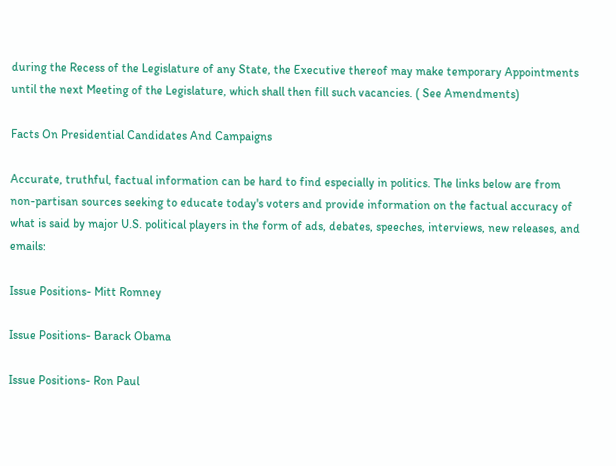during the Recess of the Legislature of any State, the Executive thereof may make temporary Appointments until the next Meeting of the Legislature, which shall then fill such vacancies. ( See Amendments)

Facts On Presidential Candidates And Campaigns

Accurate, truthful, factual information can be hard to find especially in politics. The links below are from non-partisan sources seeking to educate today's voters and provide information on the factual accuracy of what is said by major U.S. political players in the form of ads, debates, speeches, interviews, new releases, and emails:

Issue Positions- Mitt Romney

Issue Positions- Barack Obama

Issue Positions- Ron Paul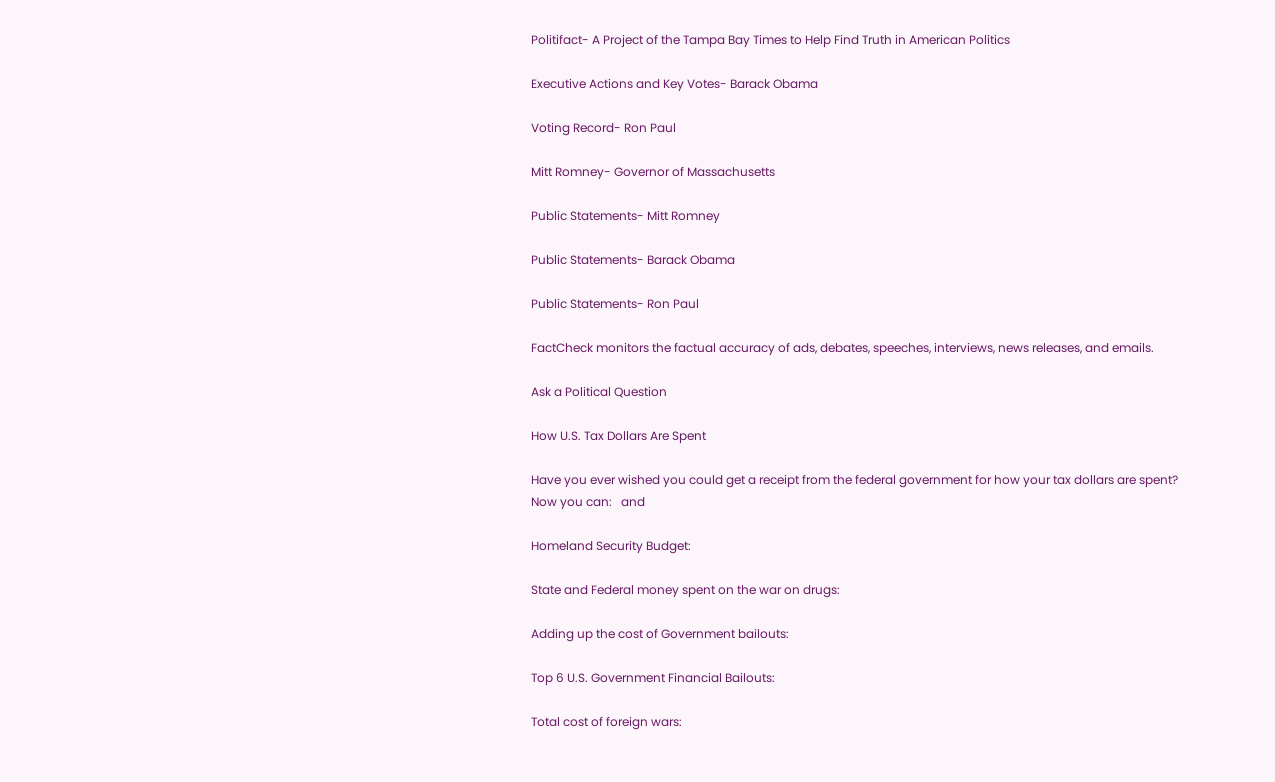Politifact- A Project of the Tampa Bay Times to Help Find Truth in American Politics

Executive Actions and Key Votes- Barack Obama

Voting Record- Ron Paul

Mitt Romney- Governor of Massachusetts

Public Statements- Mitt Romney

Public Statements- Barack Obama

Public Statements- Ron Paul

FactCheck monitors the factual accuracy of ads, debates, speeches, interviews, news releases, and emails.

Ask a Political Question

How U.S. Tax Dollars Are Spent

Have you ever wished you could get a receipt from the federal government for how your tax dollars are spent? Now you can:   and

Homeland Security Budget:

State and Federal money spent on the war on drugs:

Adding up the cost of Government bailouts:

Top 6 U.S. Government Financial Bailouts:

Total cost of foreign wars: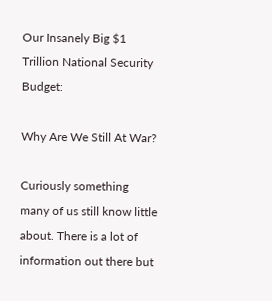Our Insanely Big $1 Trillion National Security Budget:

Why Are We Still At War?

Curiously something many of us still know little about. There is a lot of information out there but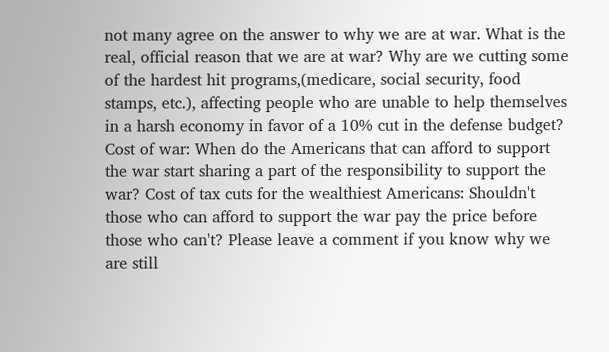not many agree on the answer to why we are at war. What is the real, official reason that we are at war? Why are we cutting some of the hardest hit programs,(medicare, social security, food stamps, etc.), affecting people who are unable to help themselves in a harsh economy in favor of a 10% cut in the defense budget? Cost of war: When do the Americans that can afford to support the war start sharing a part of the responsibility to support the war? Cost of tax cuts for the wealthiest Americans: Shouldn't those who can afford to support the war pay the price before those who can't? Please leave a comment if you know why we are still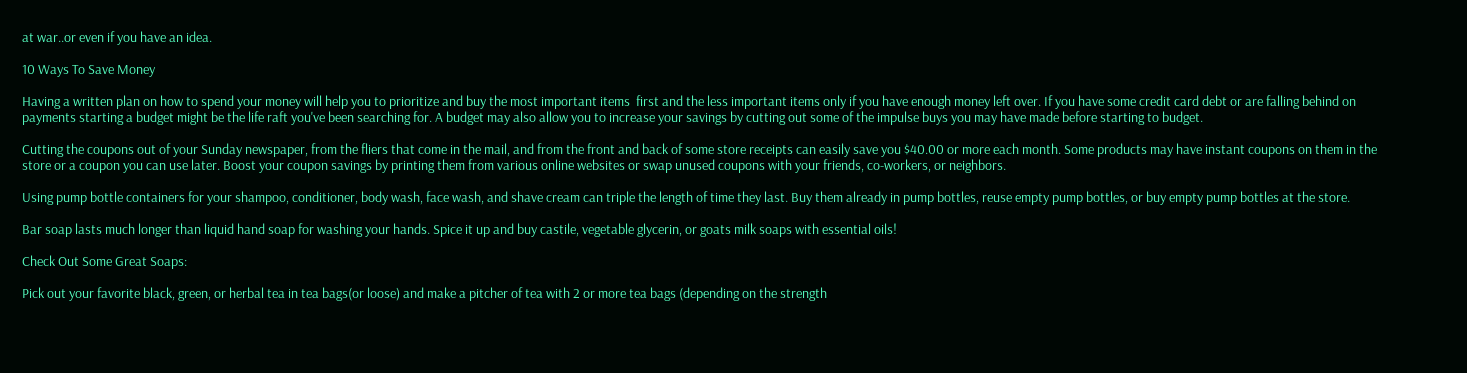at war..or even if you have an idea.

10 Ways To Save Money

Having a written plan on how to spend your money will help you to prioritize and buy the most important items  first and the less important items only if you have enough money left over. If you have some credit card debt or are falling behind on payments starting a budget might be the life raft you've been searching for. A budget may also allow you to increase your savings by cutting out some of the impulse buys you may have made before starting to budget.

Cutting the coupons out of your Sunday newspaper, from the fliers that come in the mail, and from the front and back of some store receipts can easily save you $40.00 or more each month. Some products may have instant coupons on them in the store or a coupon you can use later. Boost your coupon savings by printing them from various online websites or swap unused coupons with your friends, co-workers, or neighbors.

Using pump bottle containers for your shampoo, conditioner, body wash, face wash, and shave cream can triple the length of time they last. Buy them already in pump bottles, reuse empty pump bottles, or buy empty pump bottles at the store.

Bar soap lasts much longer than liquid hand soap for washing your hands. Spice it up and buy castile, vegetable glycerin, or goats milk soaps with essential oils!

Check Out Some Great Soaps:

Pick out your favorite black, green, or herbal tea in tea bags(or loose) and make a pitcher of tea with 2 or more tea bags (depending on the strength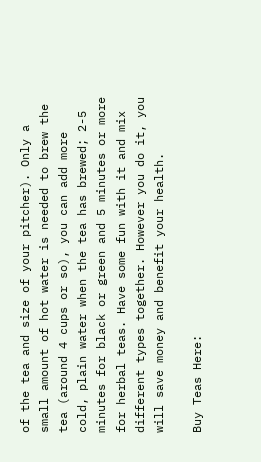of the tea and size of your pitcher). Only a small amount of hot water is needed to brew the tea (around 4 cups or so), you can add more cold, plain water when the tea has brewed; 2-5 minutes for black or green and 5 minutes or more for herbal teas. Have some fun with it and mix different types together. However you do it, you will save money and benefit your health.

Buy Teas Here: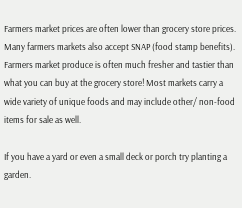Farmers market prices are often lower than grocery store prices. Many farmers markets also accept SNAP (food stamp benefits). Farmers market produce is often much fresher and tastier than what you can buy at the grocery store! Most markets carry a wide variety of unique foods and may include other/ non-food items for sale as well.

If you have a yard or even a small deck or porch try planting a garden.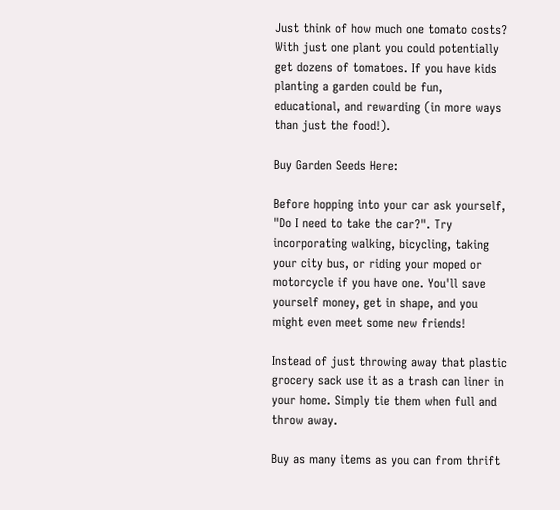Just think of how much one tomato costs? With just one plant you could potentially get dozens of tomatoes. If you have kids planting a garden could be fun, educational, and rewarding (in more ways than just the food!).

Buy Garden Seeds Here:

Before hopping into your car ask yourself, "Do I need to take the car?". Try incorporating walking, bicycling, taking your city bus, or riding your moped or motorcycle if you have one. You'll save yourself money, get in shape, and you might even meet some new friends!

Instead of just throwing away that plastic grocery sack use it as a trash can liner in your home. Simply tie them when full and throw away.

Buy as many items as you can from thrift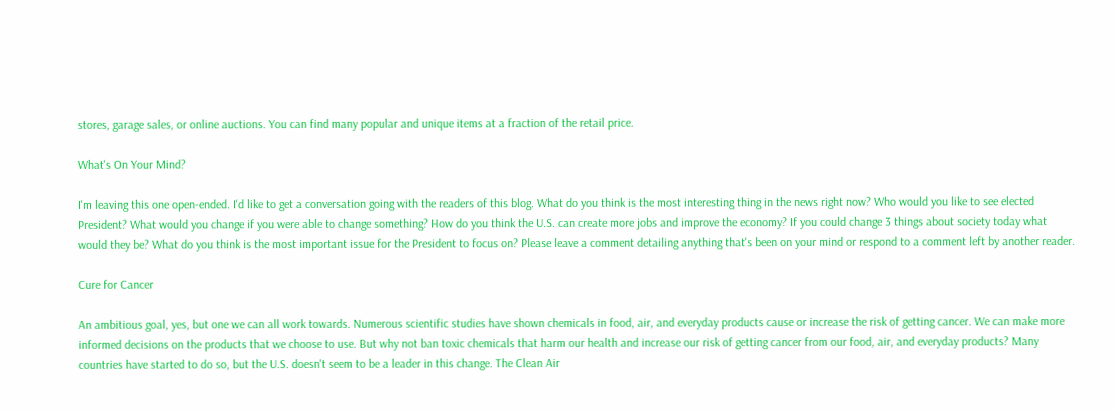stores, garage sales, or online auctions. You can find many popular and unique items at a fraction of the retail price.

What's On Your Mind?

I'm leaving this one open-ended. I'd like to get a conversation going with the readers of this blog. What do you think is the most interesting thing in the news right now? Who would you like to see elected President? What would you change if you were able to change something? How do you think the U.S. can create more jobs and improve the economy? If you could change 3 things about society today what would they be? What do you think is the most important issue for the President to focus on? Please leave a comment detailing anything that's been on your mind or respond to a comment left by another reader.

Cure for Cancer

An ambitious goal, yes, but one we can all work towards. Numerous scientific studies have shown chemicals in food, air, and everyday products cause or increase the risk of getting cancer. We can make more informed decisions on the products that we choose to use. But why not ban toxic chemicals that harm our health and increase our risk of getting cancer from our food, air, and everyday products? Many countries have started to do so, but the U.S. doesn't seem to be a leader in this change. The Clean Air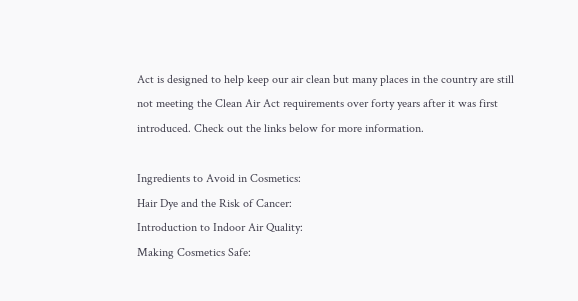Act is designed to help keep our air clean but many places in the country are still not meeting the Clean Air Act requirements over forty years after it was first introduced. Check out the links below for more information.

Ingredients to Avoid in Cosmetics:
Hair Dye and the Risk of Cancer:
Introduction to Indoor Air Quality:
Making Cosmetics Safe: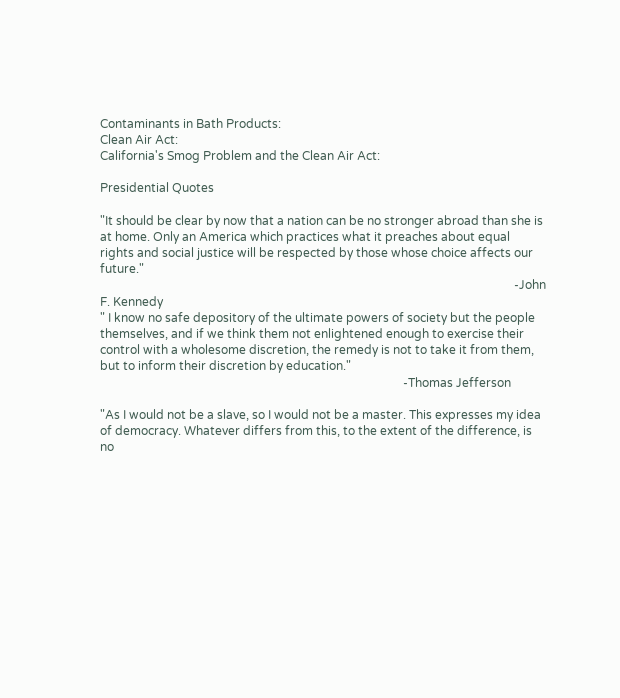Contaminants in Bath Products:
Clean Air Act:
California's Smog Problem and the Clean Air Act:

Presidential Quotes

"It should be clear by now that a nation can be no stronger abroad than she is at home. Only an America which practices what it preaches about equal rights and social justice will be respected by those whose choice affects our future."
                                                                                                                                          -John F. Kennedy
" I know no safe depository of the ultimate powers of society but the people themselves, and if we think them not enlightened enough to exercise their control with a wholesome discretion, the remedy is not to take it from them, but to inform their discretion by education."
                                                                                                     -Thomas Jefferson

"As I would not be a slave, so I would not be a master. This expresses my idea of democracy. Whatever differs from this, to the extent of the difference, is no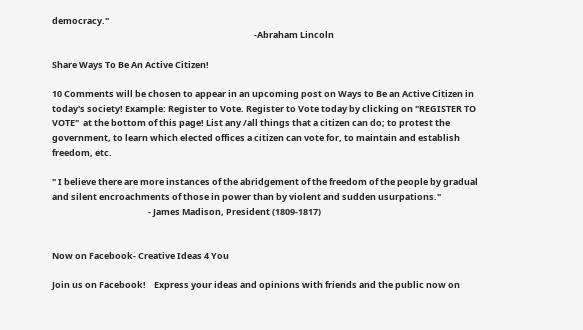democracy."
                                                                                                     -Abraham Lincoln

Share Ways To Be An Active Citizen!

10 Comments will be chosen to appear in an upcoming post on Ways to Be an Active Citizen in today's society! Example: Register to Vote. Register to Vote today by clicking on "REGISTER TO VOTE"  at the bottom of this page! List any /all things that a citizen can do; to protest the government, to learn which elected offices a citizen can vote for, to maintain and establish freedom, etc.

" I believe there are more instances of the abridgement of the freedom of the people by gradual and silent encroachments of those in power than by violent and sudden usurpations."
                                                - James Madison, President (1809-1817)


Now on Facebook- Creative Ideas 4 You

Join us on Facebook!    Express your ideas and opinions with friends and the public now on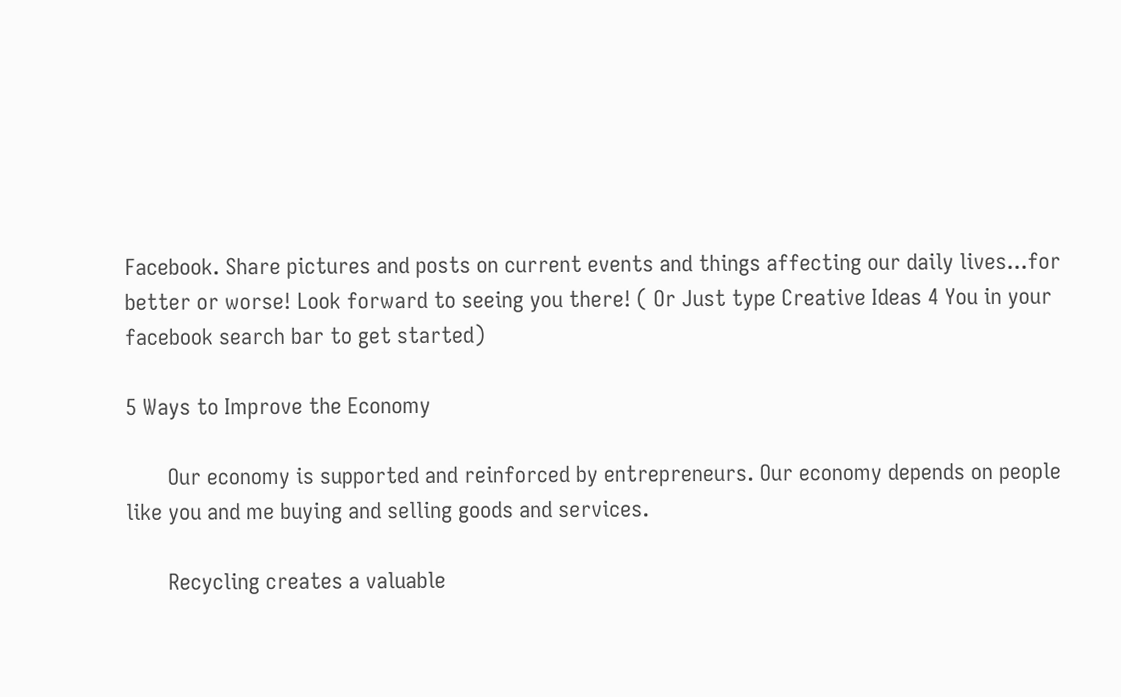Facebook. Share pictures and posts on current events and things affecting our daily lives...for better or worse! Look forward to seeing you there! ( Or Just type Creative Ideas 4 You in your facebook search bar to get started)

5 Ways to Improve the Economy

       Our economy is supported and reinforced by entrepreneurs. Our economy depends on people like you and me buying and selling goods and services.

       Recycling creates a valuable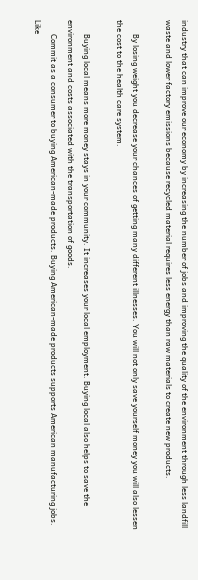industry that can improve our economy by increasing the number of jobs and improving the quality of the environment through less landfill waste and lower factory emissions because recycled material requires less energy than raw materials to create new products.

       By losing weight you decrease your chances of getting many different illnesses. You will not only save yourself money you will also lessen the cost to the health care system.

       Buying local means more money stays in your community. It increases your local employment. Buying local also helps to save the environment and costs associated with the transportation of goods.
       Commit as a consumer to buying American-made products. Buying American-made products supports American manufacturing jobs. Like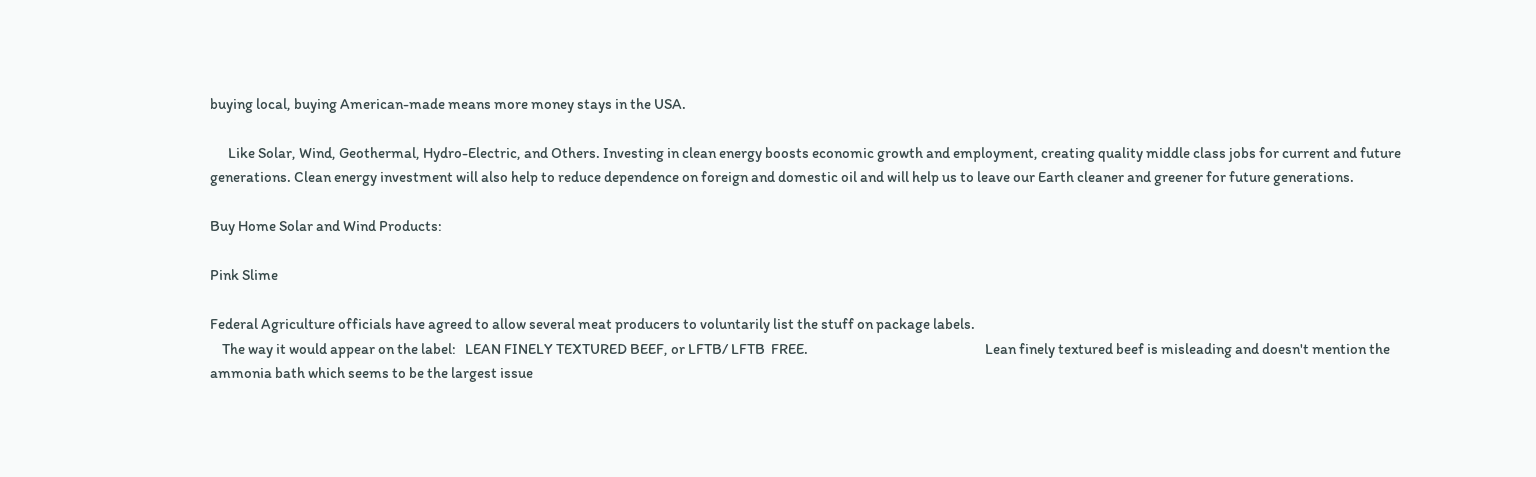buying local, buying American-made means more money stays in the USA.

      Like Solar, Wind, Geothermal, Hydro-Electric, and Others. Investing in clean energy boosts economic growth and employment, creating quality middle class jobs for current and future generations. Clean energy investment will also help to reduce dependence on foreign and domestic oil and will help us to leave our Earth cleaner and greener for future generations.

Buy Home Solar and Wind Products:

Pink Slime

Federal Agriculture officials have agreed to allow several meat producers to voluntarily list the stuff on package labels.
    The way it would appear on the label:   LEAN FINELY TEXTURED BEEF, or LFTB/ LFTB  FREE.                                                           Lean finely textured beef is misleading and doesn't mention the ammonia bath which seems to be the largest issue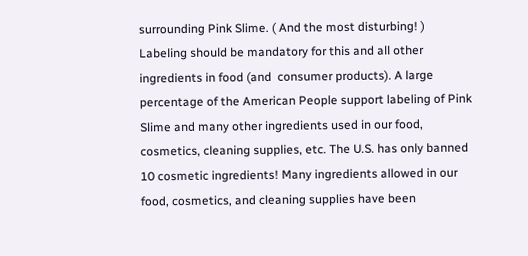surrounding Pink Slime. ( And the most disturbing! )
Labeling should be mandatory for this and all other ingredients in food (and  consumer products). A large percentage of the American People support labeling of Pink Slime and many other ingredients used in our food, cosmetics, cleaning supplies, etc. The U.S. has only banned 10 cosmetic ingredients! Many ingredients allowed in our food, cosmetics, and cleaning supplies have been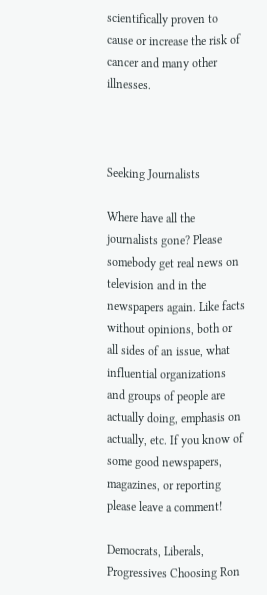scientifically proven to cause or increase the risk of cancer and many other illnesses.



Seeking Journalists

Where have all the journalists gone? Please somebody get real news on television and in the newspapers again. Like facts without opinions, both or all sides of an issue, what influential organizations and groups of people are actually doing, emphasis on actually, etc. If you know of some good newspapers, magazines, or reporting please leave a comment!

Democrats, Liberals, Progressives Choosing Ron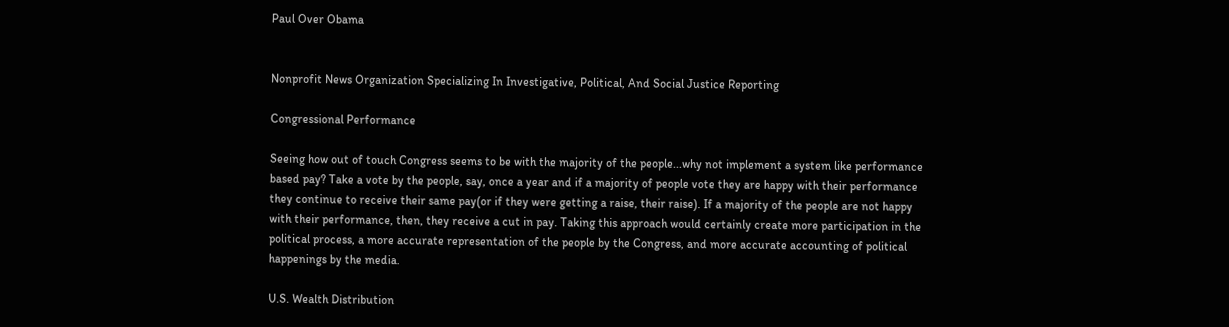Paul Over Obama


Nonprofit News Organization Specializing In Investigative, Political, And Social Justice Reporting

Congressional Performance

Seeing how out of touch Congress seems to be with the majority of the people...why not implement a system like performance based pay? Take a vote by the people, say, once a year and if a majority of people vote they are happy with their performance they continue to receive their same pay(or if they were getting a raise, their raise). If a majority of the people are not happy with their performance, then, they receive a cut in pay. Taking this approach would certainly create more participation in the political process, a more accurate representation of the people by the Congress, and more accurate accounting of political happenings by the media.

U.S. Wealth Distribution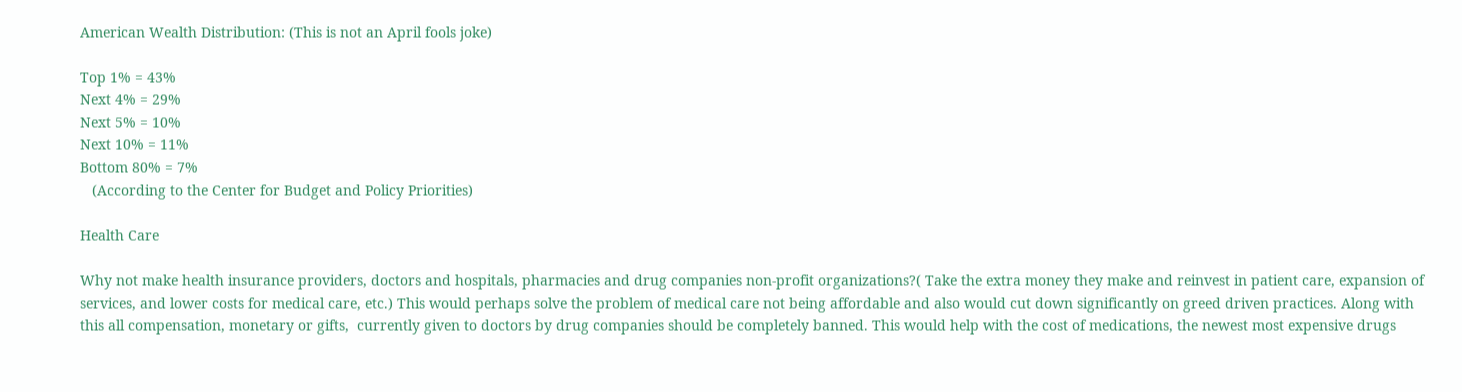American Wealth Distribution: (This is not an April fools joke)

Top 1% = 43%
Next 4% = 29%
Next 5% = 10%
Next 10% = 11%
Bottom 80% = 7%
   (According to the Center for Budget and Policy Priorities)

Health Care

Why not make health insurance providers, doctors and hospitals, pharmacies and drug companies non-profit organizations?( Take the extra money they make and reinvest in patient care, expansion of services, and lower costs for medical care, etc.) This would perhaps solve the problem of medical care not being affordable and also would cut down significantly on greed driven practices. Along with this all compensation, monetary or gifts,  currently given to doctors by drug companies should be completely banned. This would help with the cost of medications, the newest most expensive drugs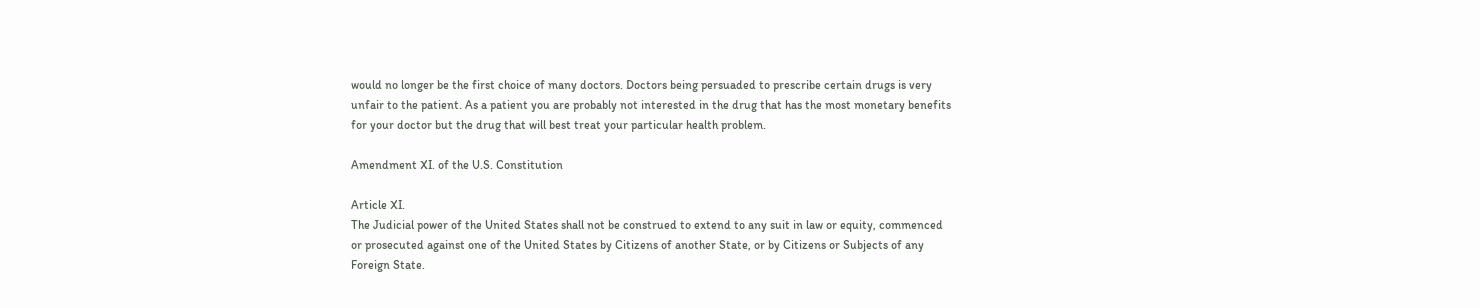would no longer be the first choice of many doctors. Doctors being persuaded to prescribe certain drugs is very unfair to the patient. As a patient you are probably not interested in the drug that has the most monetary benefits for your doctor but the drug that will best treat your particular health problem.

Amendment XI. of the U.S. Constitution

Article XI.
The Judicial power of the United States shall not be construed to extend to any suit in law or equity, commenced or prosecuted against one of the United States by Citizens of another State, or by Citizens or Subjects of any Foreign State.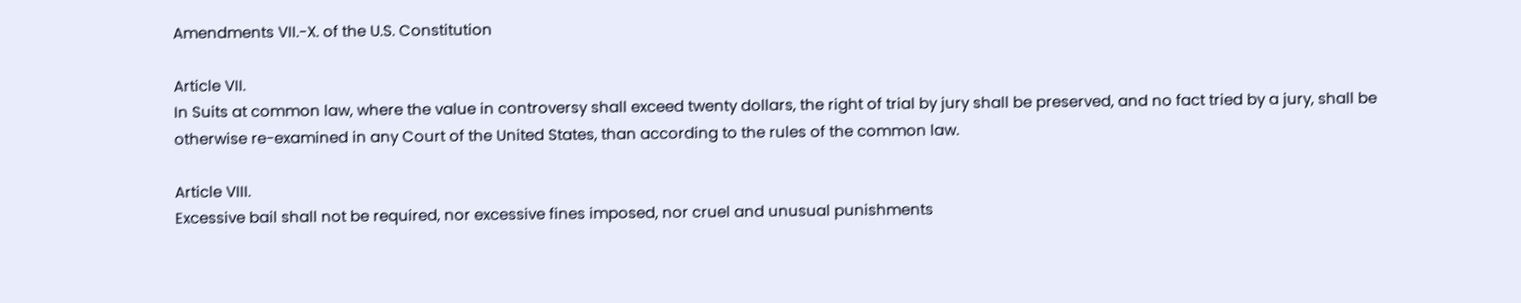Amendments VII.-X. of the U.S. Constitution

Article VII.
In Suits at common law, where the value in controversy shall exceed twenty dollars, the right of trial by jury shall be preserved, and no fact tried by a jury, shall be otherwise re-examined in any Court of the United States, than according to the rules of the common law.

Article VIII.
Excessive bail shall not be required, nor excessive fines imposed, nor cruel and unusual punishments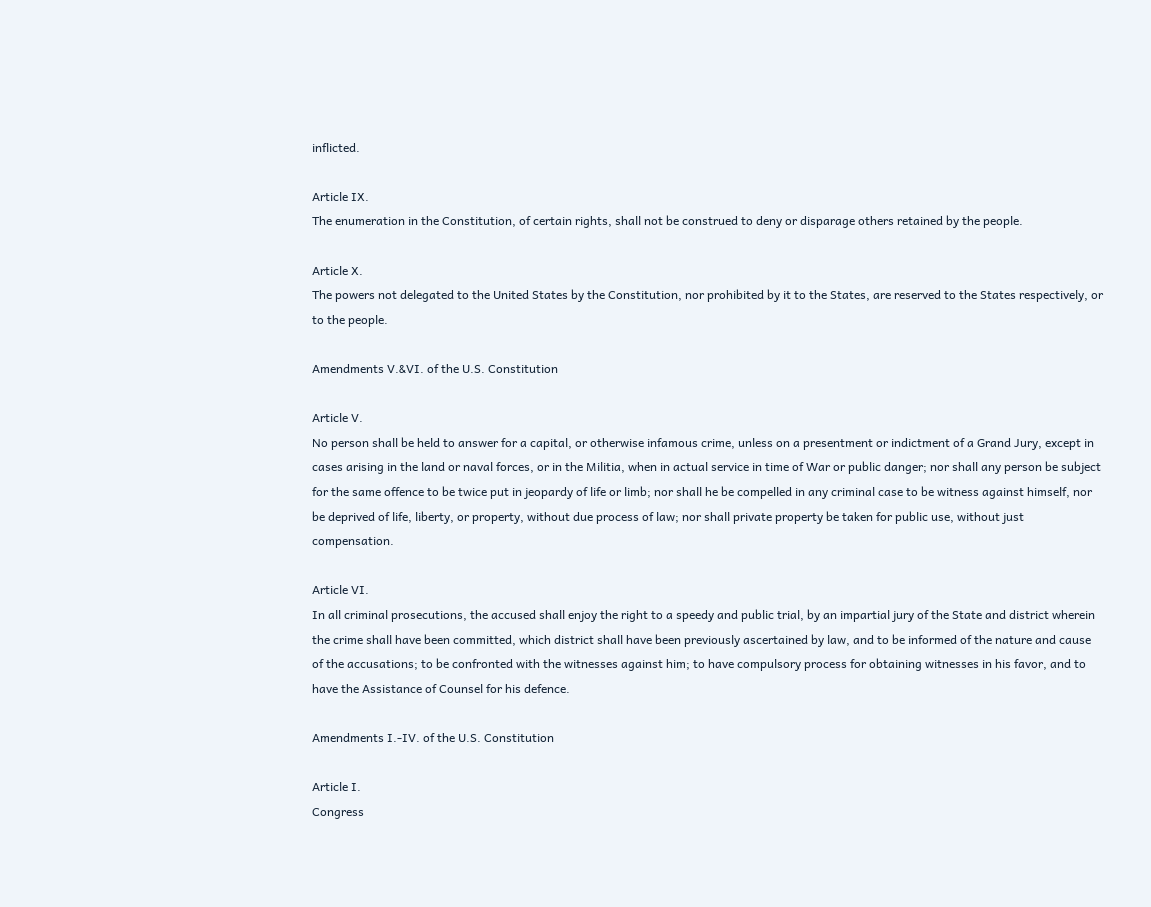inflicted.

Article IX.
The enumeration in the Constitution, of certain rights, shall not be construed to deny or disparage others retained by the people.

Article X.
The powers not delegated to the United States by the Constitution, nor prohibited by it to the States, are reserved to the States respectively, or to the people.

Amendments V.&VI. of the U.S. Constitution

Article V.
No person shall be held to answer for a capital, or otherwise infamous crime, unless on a presentment or indictment of a Grand Jury, except in cases arising in the land or naval forces, or in the Militia, when in actual service in time of War or public danger; nor shall any person be subject for the same offence to be twice put in jeopardy of life or limb; nor shall he be compelled in any criminal case to be witness against himself, nor be deprived of life, liberty, or property, without due process of law; nor shall private property be taken for public use, without just compensation.

Article VI.
In all criminal prosecutions, the accused shall enjoy the right to a speedy and public trial, by an impartial jury of the State and district wherein the crime shall have been committed, which district shall have been previously ascertained by law, and to be informed of the nature and cause of the accusations; to be confronted with the witnesses against him; to have compulsory process for obtaining witnesses in his favor, and to have the Assistance of Counsel for his defence.

Amendments I.-IV. of the U.S. Constitution

Article I.
Congress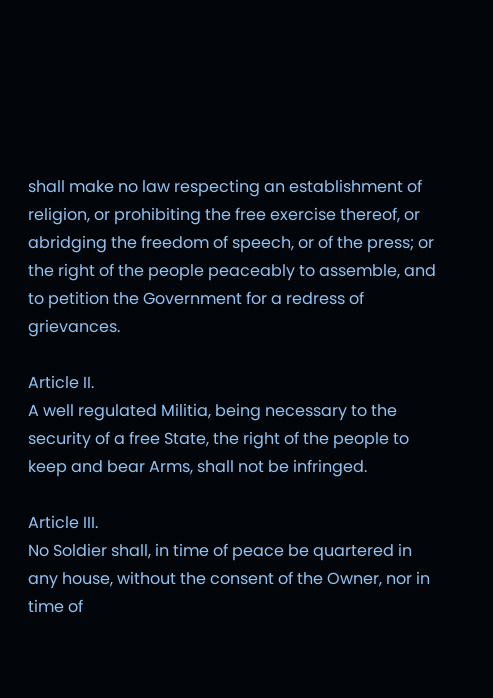shall make no law respecting an establishment of religion, or prohibiting the free exercise thereof, or abridging the freedom of speech, or of the press; or the right of the people peaceably to assemble, and to petition the Government for a redress of grievances.

Article II.
A well regulated Militia, being necessary to the security of a free State, the right of the people to keep and bear Arms, shall not be infringed.

Article III.
No Soldier shall, in time of peace be quartered in any house, without the consent of the Owner, nor in time of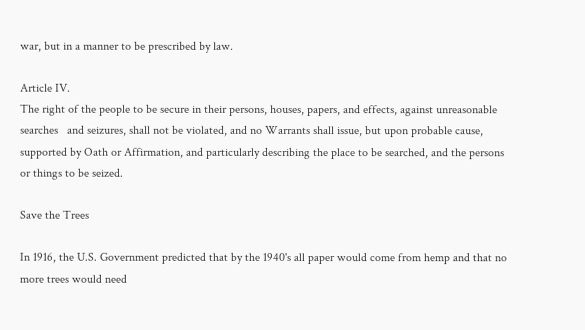war, but in a manner to be prescribed by law.

Article IV.
The right of the people to be secure in their persons, houses, papers, and effects, against unreasonable searches   and seizures, shall not be violated, and no Warrants shall issue, but upon probable cause, supported by Oath or Affirmation, and particularly describing the place to be searched, and the persons or things to be seized.

Save the Trees

In 1916, the U.S. Government predicted that by the 1940's all paper would come from hemp and that no more trees would need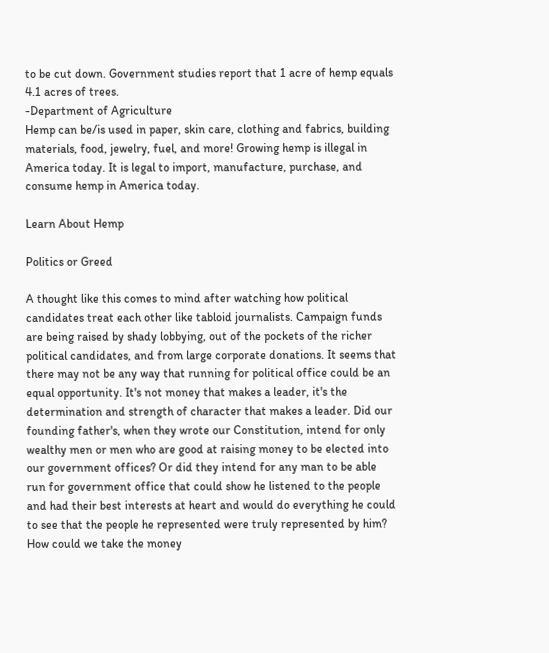to be cut down. Government studies report that 1 acre of hemp equals 4.1 acres of trees.
-Department of Agriculture
Hemp can be/is used in paper, skin care, clothing and fabrics, building materials, food, jewelry, fuel, and more! Growing hemp is illegal in America today. It is legal to import, manufacture, purchase, and consume hemp in America today.

Learn About Hemp

Politics or Greed

A thought like this comes to mind after watching how political candidates treat each other like tabloid journalists. Campaign funds are being raised by shady lobbying, out of the pockets of the richer political candidates, and from large corporate donations. It seems that there may not be any way that running for political office could be an equal opportunity. It's not money that makes a leader, it's the determination and strength of character that makes a leader. Did our founding father's, when they wrote our Constitution, intend for only wealthy men or men who are good at raising money to be elected into our government offices? Or did they intend for any man to be able run for government office that could show he listened to the people and had their best interests at heart and would do everything he could to see that the people he represented were truly represented by him? How could we take the money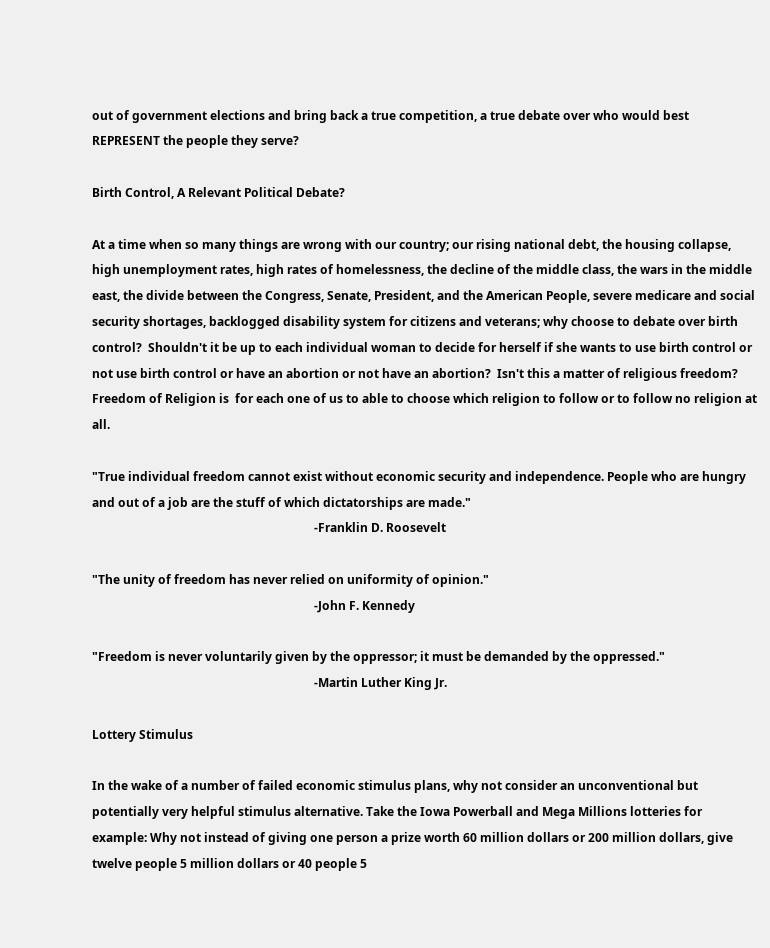out of government elections and bring back a true competition, a true debate over who would best REPRESENT the people they serve?

Birth Control, A Relevant Political Debate?

At a time when so many things are wrong with our country; our rising national debt, the housing collapse, high unemployment rates, high rates of homelessness, the decline of the middle class, the wars in the middle east, the divide between the Congress, Senate, President, and the American People, severe medicare and social security shortages, backlogged disability system for citizens and veterans; why choose to debate over birth control?  Shouldn't it be up to each individual woman to decide for herself if she wants to use birth control or not use birth control or have an abortion or not have an abortion?  Isn't this a matter of religious freedom?  Freedom of Religion is  for each one of us to able to choose which religion to follow or to follow no religion at all.

"True individual freedom cannot exist without economic security and independence. People who are hungry and out of a job are the stuff of which dictatorships are made."
                                                                          -Franklin D. Roosevelt

"The unity of freedom has never relied on uniformity of opinion."
                                                                          -John F. Kennedy

"Freedom is never voluntarily given by the oppressor; it must be demanded by the oppressed."
                                                                          -Martin Luther King Jr.

Lottery Stimulus

In the wake of a number of failed economic stimulus plans, why not consider an unconventional but potentially very helpful stimulus alternative. Take the Iowa Powerball and Mega Millions lotteries for example: Why not instead of giving one person a prize worth 60 million dollars or 200 million dollars, give twelve people 5 million dollars or 40 people 5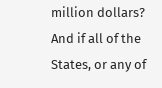million dollars? And if all of the States, or any of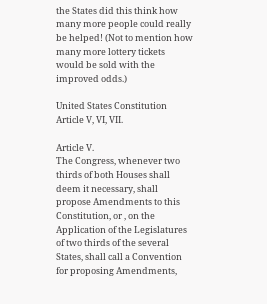the States did this think how many more people could really be helped! (Not to mention how many more lottery tickets would be sold with the improved odds.)

United States Constitution Article V, VI, VII.

Article V.
The Congress, whenever two thirds of both Houses shall deem it necessary, shall propose Amendments to this Constitution, or , on the Application of the Legislatures of two thirds of the several States, shall call a Convention for proposing Amendments,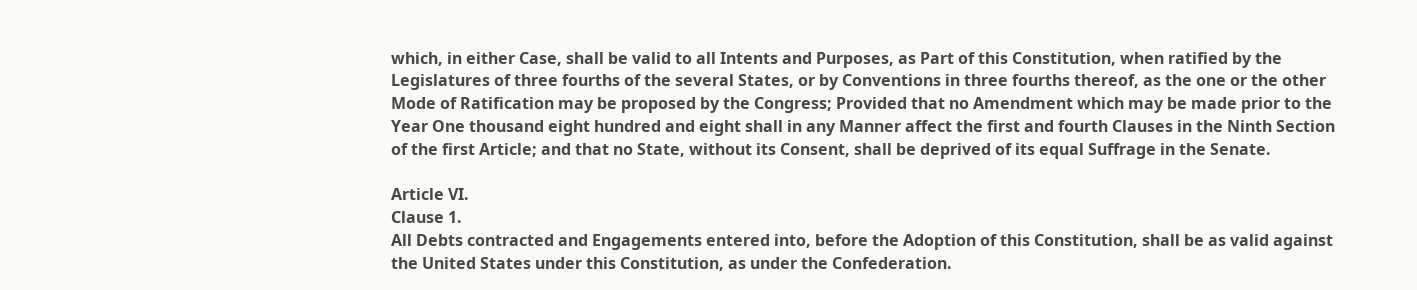which, in either Case, shall be valid to all Intents and Purposes, as Part of this Constitution, when ratified by the Legislatures of three fourths of the several States, or by Conventions in three fourths thereof, as the one or the other Mode of Ratification may be proposed by the Congress; Provided that no Amendment which may be made prior to the Year One thousand eight hundred and eight shall in any Manner affect the first and fourth Clauses in the Ninth Section of the first Article; and that no State, without its Consent, shall be deprived of its equal Suffrage in the Senate.

Article VI.
Clause 1.
All Debts contracted and Engagements entered into, before the Adoption of this Constitution, shall be as valid against the United States under this Constitution, as under the Confederation.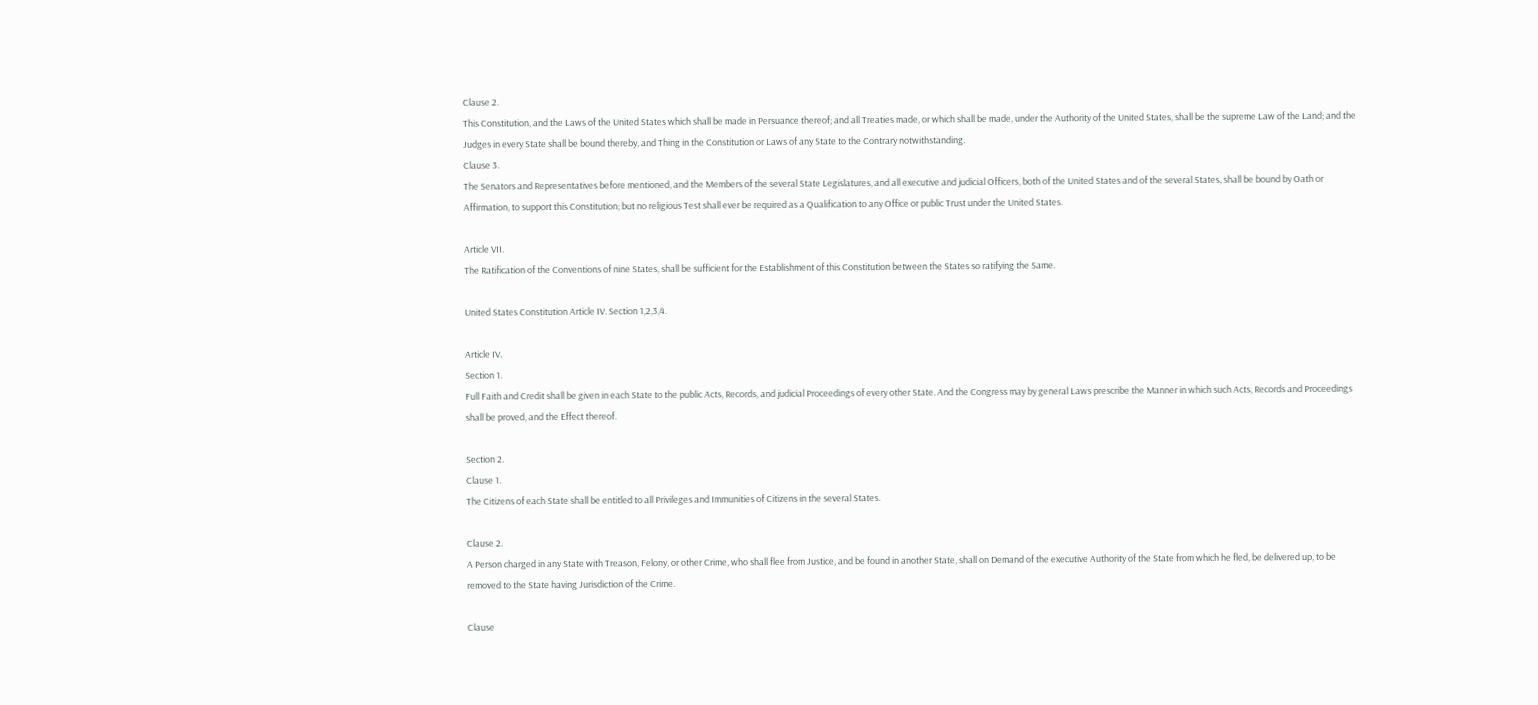Clause 2.
This Constitution, and the Laws of the United States which shall be made in Persuance thereof; and all Treaties made, or which shall be made, under the Authority of the United States, shall be the supreme Law of the Land; and the Judges in every State shall be bound thereby, and Thing in the Constitution or Laws of any State to the Contrary notwithstanding.
Clause 3.
The Senators and Representatives before mentioned, and the Members of the several State Legislatures, and all executive and judicial Officers, both of the United States and of the several States, shall be bound by Oath or Affirmation, to support this Constitution; but no religious Test shall ever be required as a Qualification to any Office or public Trust under the United States.

Article VII.
The Ratification of the Conventions of nine States, shall be sufficient for the Establishment of this Constitution between the States so ratifying the Same.

United States Constitution Article IV. Section 1,2,3,4.

Article IV.
Section 1.
Full Faith and Credit shall be given in each State to the public Acts, Records, and judicial Proceedings of every other State. And the Congress may by general Laws prescribe the Manner in which such Acts, Records and Proceedings shall be proved, and the Effect thereof.

Section 2.
Clause 1.
The Citizens of each State shall be entitled to all Privileges and Immunities of Citizens in the several States.

Clause 2.
A Person charged in any State with Treason, Felony, or other Crime, who shall flee from Justice, and be found in another State, shall on Demand of the executive Authority of the State from which he fled, be delivered up, to be removed to the State having Jurisdiction of the Crime.

Clause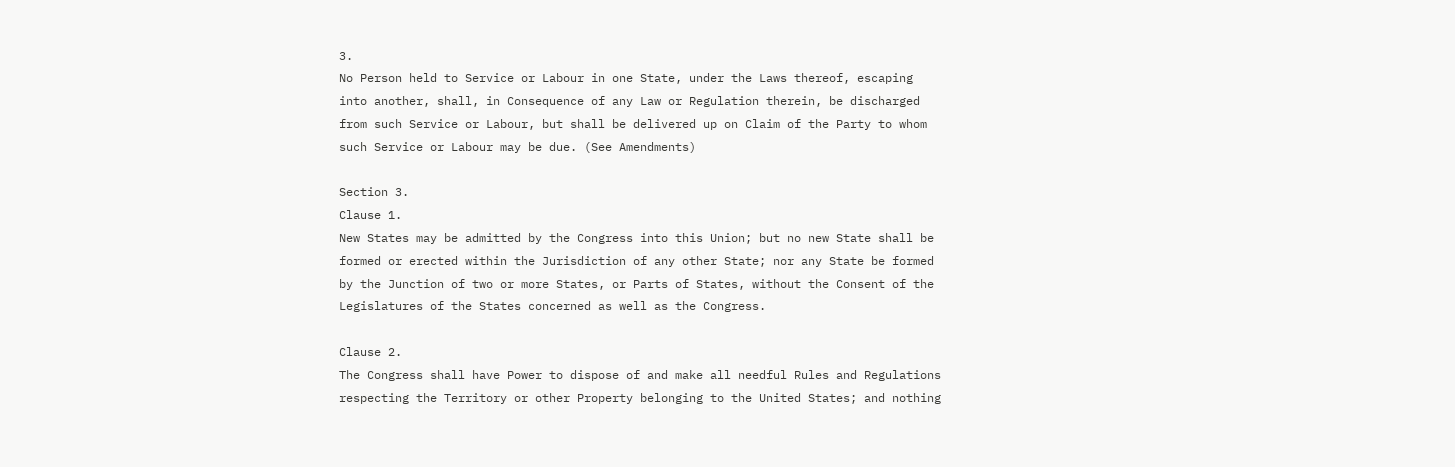3.
No Person held to Service or Labour in one State, under the Laws thereof, escaping into another, shall, in Consequence of any Law or Regulation therein, be discharged from such Service or Labour, but shall be delivered up on Claim of the Party to whom such Service or Labour may be due. (See Amendments)

Section 3.
Clause 1.
New States may be admitted by the Congress into this Union; but no new State shall be formed or erected within the Jurisdiction of any other State; nor any State be formed by the Junction of two or more States, or Parts of States, without the Consent of the Legislatures of the States concerned as well as the Congress.

Clause 2.
The Congress shall have Power to dispose of and make all needful Rules and Regulations respecting the Territory or other Property belonging to the United States; and nothing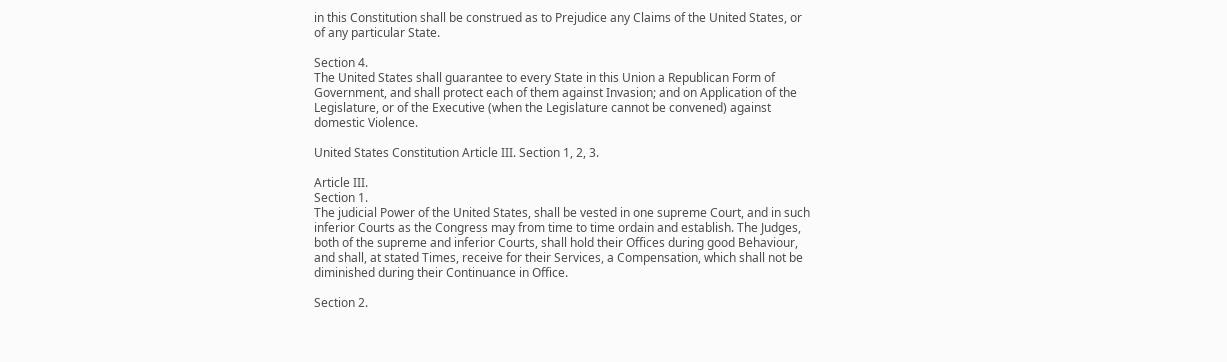in this Constitution shall be construed as to Prejudice any Claims of the United States, or of any particular State.

Section 4.
The United States shall guarantee to every State in this Union a Republican Form of Government, and shall protect each of them against Invasion; and on Application of the Legislature, or of the Executive (when the Legislature cannot be convened) against domestic Violence.

United States Constitution Article III. Section 1, 2, 3.

Article III.
Section 1.
The judicial Power of the United States, shall be vested in one supreme Court, and in such inferior Courts as the Congress may from time to time ordain and establish. The Judges, both of the supreme and inferior Courts, shall hold their Offices during good Behaviour, and shall, at stated Times, receive for their Services, a Compensation, which shall not be diminished during their Continuance in Office.

Section 2.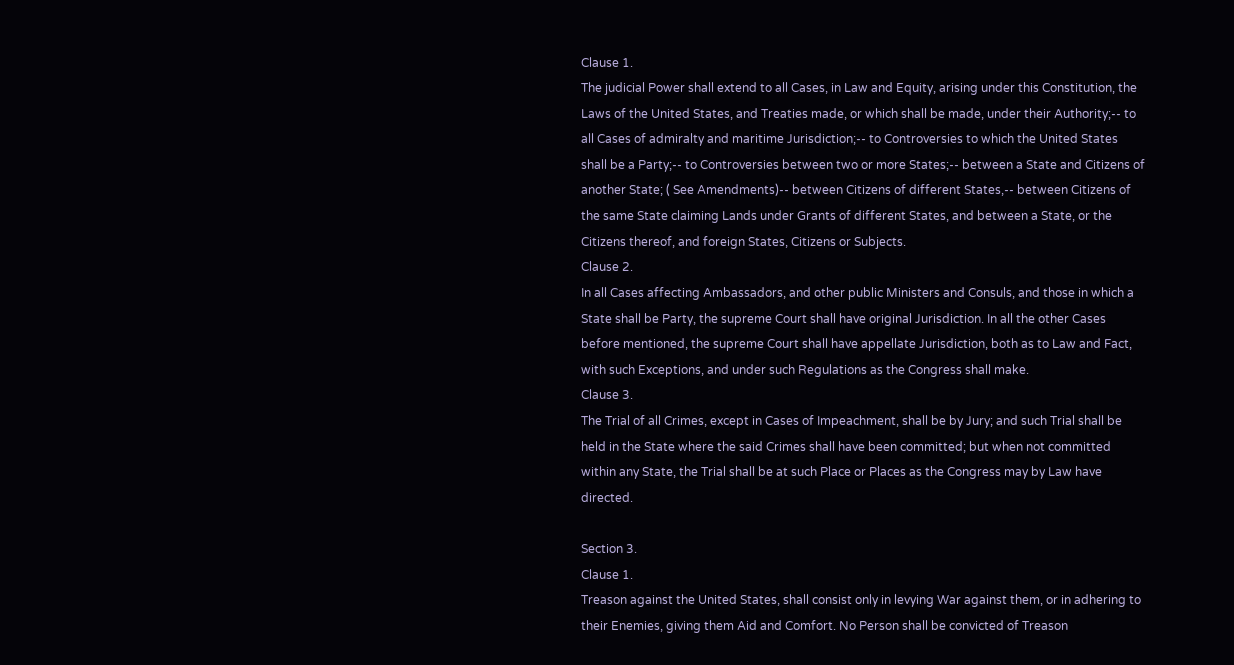Clause 1.
The judicial Power shall extend to all Cases, in Law and Equity, arising under this Constitution, the Laws of the United States, and Treaties made, or which shall be made, under their Authority;-- to all Cases of admiralty and maritime Jurisdiction;-- to Controversies to which the United States shall be a Party;-- to Controversies between two or more States;-- between a State and Citizens of another State; ( See Amendments)-- between Citizens of different States,-- between Citizens of the same State claiming Lands under Grants of different States, and between a State, or the Citizens thereof, and foreign States, Citizens or Subjects.
Clause 2.
In all Cases affecting Ambassadors, and other public Ministers and Consuls, and those in which a State shall be Party, the supreme Court shall have original Jurisdiction. In all the other Cases before mentioned, the supreme Court shall have appellate Jurisdiction, both as to Law and Fact, with such Exceptions, and under such Regulations as the Congress shall make.
Clause 3.
The Trial of all Crimes, except in Cases of Impeachment, shall be by Jury; and such Trial shall be held in the State where the said Crimes shall have been committed; but when not committed within any State, the Trial shall be at such Place or Places as the Congress may by Law have directed.

Section 3.
Clause 1.
Treason against the United States, shall consist only in levying War against them, or in adhering to their Enemies, giving them Aid and Comfort. No Person shall be convicted of Treason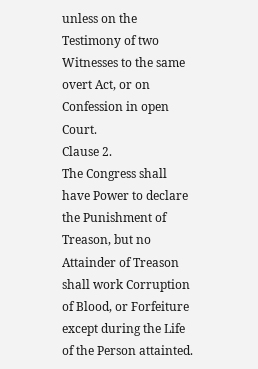unless on the Testimony of two Witnesses to the same overt Act, or on Confession in open Court.
Clause 2.
The Congress shall have Power to declare the Punishment of Treason, but no Attainder of Treason shall work Corruption of Blood, or Forfeiture except during the Life of the Person attainted.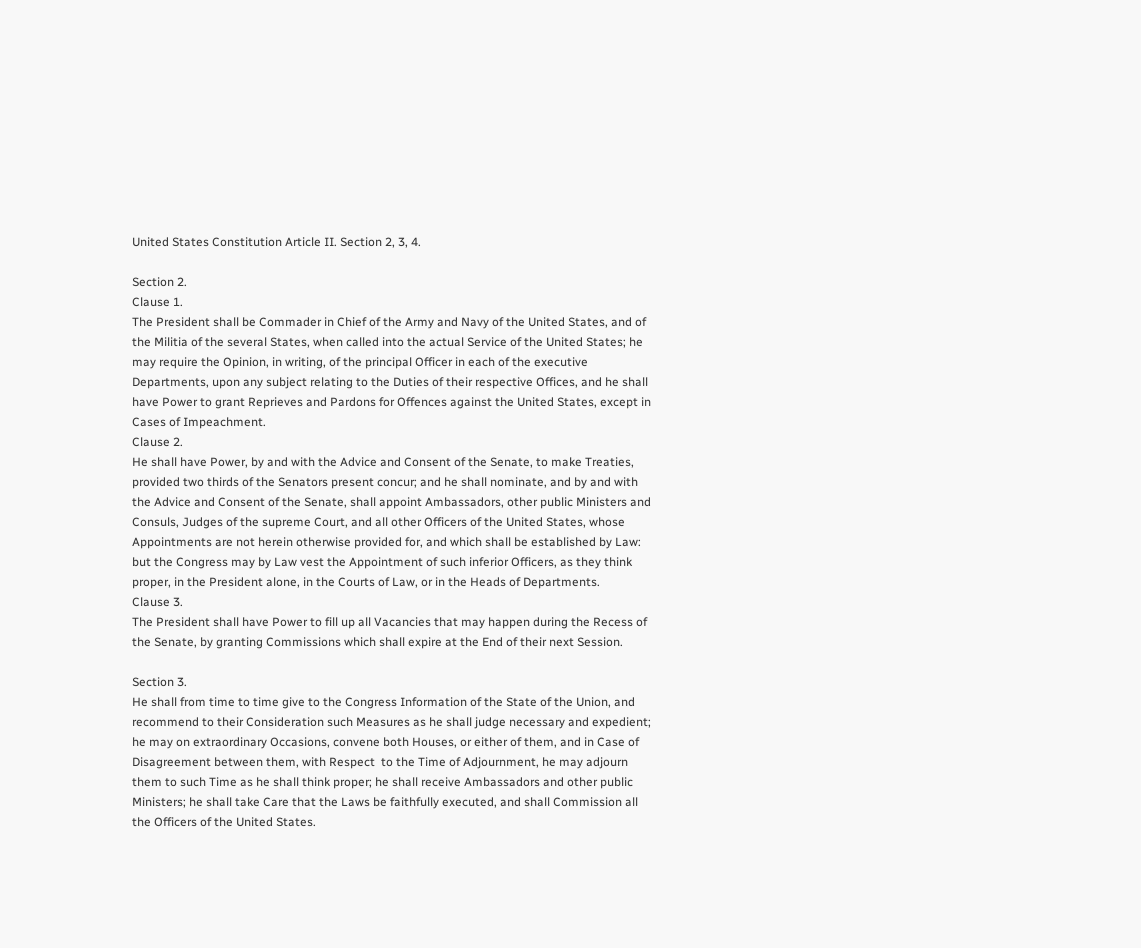United States Constitution Article II. Section 2, 3, 4.

Section 2.
Clause 1.
The President shall be Commader in Chief of the Army and Navy of the United States, and of the Militia of the several States, when called into the actual Service of the United States; he may require the Opinion, in writing, of the principal Officer in each of the executive Departments, upon any subject relating to the Duties of their respective Offices, and he shall have Power to grant Reprieves and Pardons for Offences against the United States, except in Cases of Impeachment.
Clause 2.
He shall have Power, by and with the Advice and Consent of the Senate, to make Treaties, provided two thirds of the Senators present concur; and he shall nominate, and by and with the Advice and Consent of the Senate, shall appoint Ambassadors, other public Ministers and Consuls, Judges of the supreme Court, and all other Officers of the United States, whose Appointments are not herein otherwise provided for, and which shall be established by Law: but the Congress may by Law vest the Appointment of such inferior Officers, as they think  proper, in the President alone, in the Courts of Law, or in the Heads of Departments.
Clause 3.
The President shall have Power to fill up all Vacancies that may happen during the Recess of the Senate, by granting Commissions which shall expire at the End of their next Session.

Section 3.
He shall from time to time give to the Congress Information of the State of the Union, and recommend to their Consideration such Measures as he shall judge necessary and expedient; he may on extraordinary Occasions, convene both Houses, or either of them, and in Case of Disagreement between them, with Respect  to the Time of Adjournment, he may adjourn them to such Time as he shall think proper; he shall receive Ambassadors and other public Ministers; he shall take Care that the Laws be faithfully executed, and shall Commission all the Officers of the United States.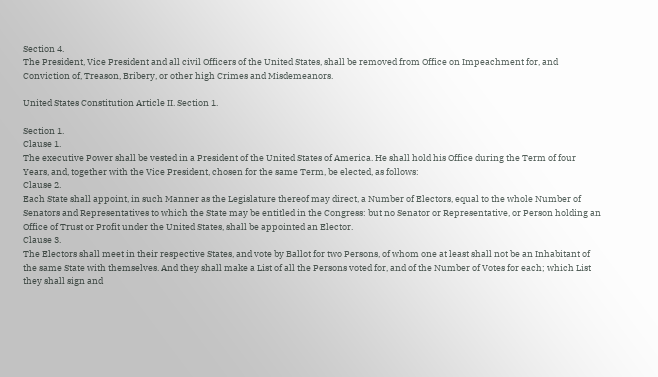Section 4.
The President, Vice President and all civil Officers of the United States, shall be removed from Office on Impeachment for, and Conviction of, Treason, Bribery, or other high Crimes and Misdemeanors.

United States Constitution Article II. Section 1.

Section 1.
Clause 1.
The executive Power shall be vested in a President of the United States of America. He shall hold his Office during the Term of four Years, and, together with the Vice President, chosen for the same Term, be elected, as follows:
Clause 2.
Each State shall appoint, in such Manner as the Legislature thereof may direct, a Number of Electors, equal to the whole Number of Senators and Representatives to which the State may be entitled in the Congress: but no Senator or Representative, or Person holding an Office of Trust or Profit under the United States, shall be appointed an Elector.
Clause 3.
The Electors shall meet in their respective States, and vote by Ballot for two Persons, of whom one at least shall not be an Inhabitant of the same State with themselves. And they shall make a List of all the Persons voted for, and of the Number of Votes for each; which List they shall sign and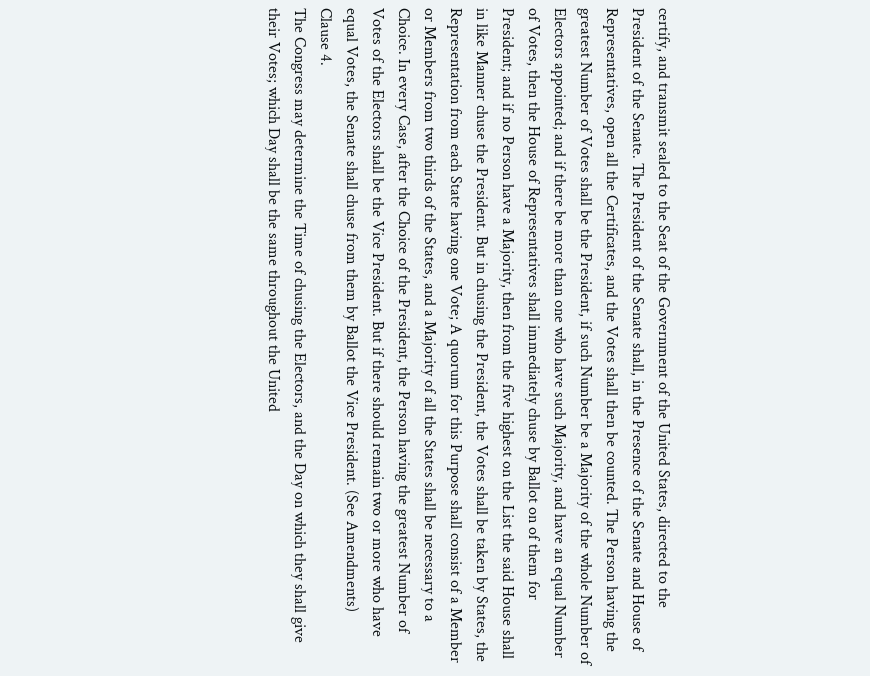certify, and transmit sealed to the Seat of the Government of the United States, directed to the President of the Senate. The President of the Senate shall, in the Presence of the Senate and House of Representatives, open all the Certificates, and the Votes shall then be counted. The Person having the greatest Number of Votes shall be the President, if such Number be a Majority of the whole Number of Electors appointed; and if there be more than one who have such Majority, and have an equal Number of Votes, then the House of Representatives shall immediately chuse by Ballot on of them for President; and if no Person have a Majority, then from the five highest on the List the said House shall in like Manner chuse the President. But in chusing the President, the Votes shall be taken by States, the Representation from each State having one Vote; A quorum for this Purpose shall consist of a Member or Members from two thirds of the States, and a Majority of all the States shall be necessary to a Choice. In every Case, after the Choice of the President, the Person having the greatest Number of Votes of the Electors shall be the Vice President. But if there should remain two or more who have equal Votes, the Senate shall chuse from them by Ballot the Vice President. (See Amendments)
Clause 4.
The Congress may determine the Time of chusing the Electors, and the Day on which they shall give their Votes; which Day shall be the same throughout the United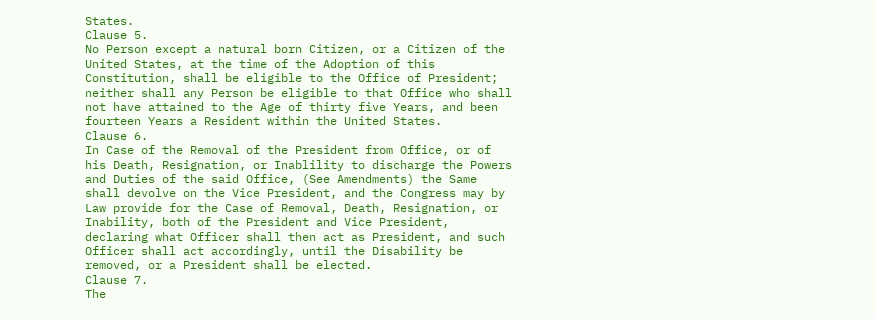States.
Clause 5.
No Person except a natural born Citizen, or a Citizen of the United States, at the time of the Adoption of this Constitution, shall be eligible to the Office of President; neither shall any Person be eligible to that Office who shall not have attained to the Age of thirty five Years, and been fourteen Years a Resident within the United States.
Clause 6.
In Case of the Removal of the President from Office, or of his Death, Resignation, or Inablility to discharge the Powers and Duties of the said Office, (See Amendments) the Same shall devolve on the Vice President, and the Congress may by Law provide for the Case of Removal, Death, Resignation, or Inability, both of the President and Vice President, declaring what Officer shall then act as President, and such Officer shall act accordingly, until the Disability be removed, or a President shall be elected.
Clause 7.
The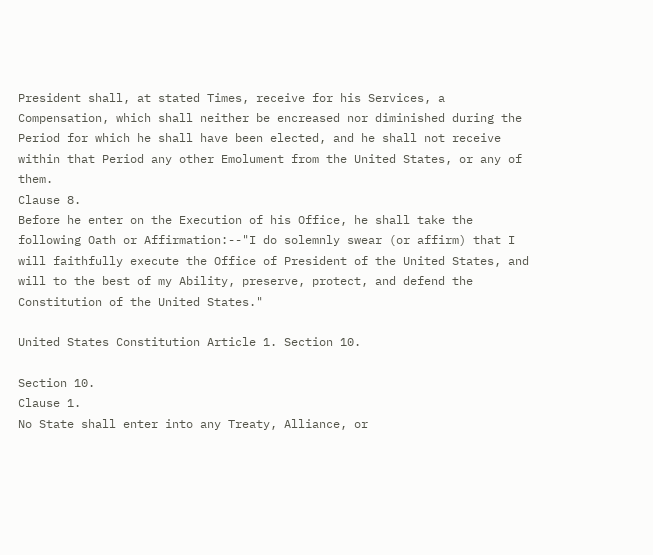President shall, at stated Times, receive for his Services, a Compensation, which shall neither be encreased nor diminished during the Period for which he shall have been elected, and he shall not receive within that Period any other Emolument from the United States, or any of them.
Clause 8.
Before he enter on the Execution of his Office, he shall take the following Oath or Affirmation:--"I do solemnly swear (or affirm) that I will faithfully execute the Office of President of the United States, and will to the best of my Ability, preserve, protect, and defend the Constitution of the United States."

United States Constitution Article 1. Section 10.

Section 10.
Clause 1.
No State shall enter into any Treaty, Alliance, or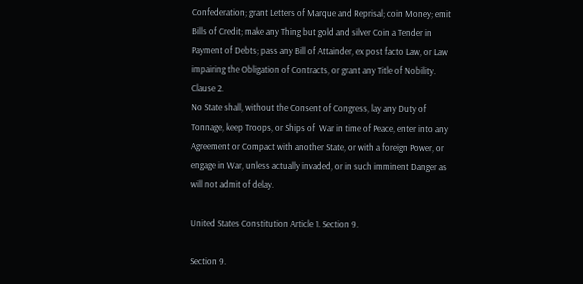Confederation; grant Letters of Marque and Reprisal; coin Money; emit Bills of Credit; make any Thing but gold and silver Coin a Tender in Payment of Debts; pass any Bill of Attainder, ex post facto Law, or Law impairing the Obligation of Contracts, or grant any Title of Nobility.
Clause 2.
No State shall, without the Consent of Congress, lay any Duty of Tonnage, keep Troops, or Ships of  War in time of Peace, enter into any Agreement or Compact with another State, or with a foreign Power, or engage in War, unless actually invaded, or in such imminent Danger as will not admit of delay.

United States Constitution Article 1. Section 9.

Section 9.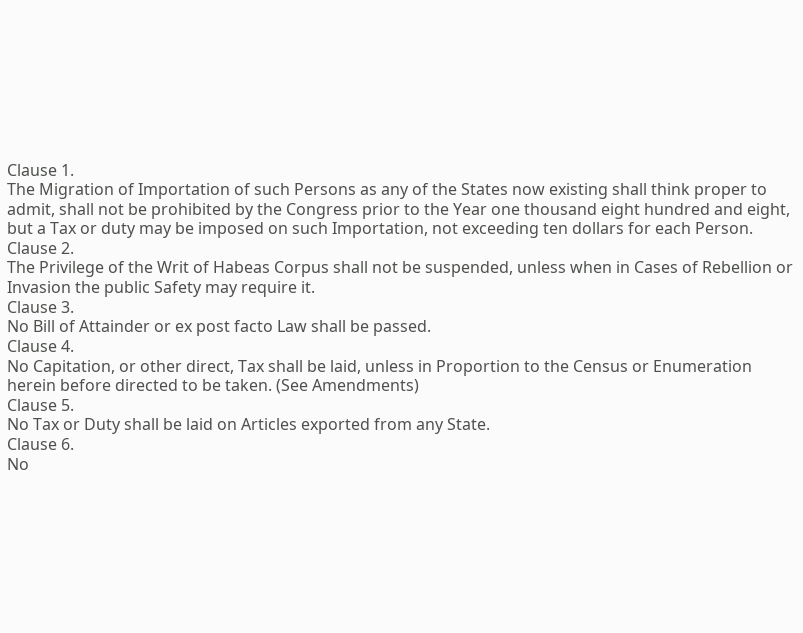Clause 1.
The Migration of Importation of such Persons as any of the States now existing shall think proper to admit, shall not be prohibited by the Congress prior to the Year one thousand eight hundred and eight, but a Tax or duty may be imposed on such Importation, not exceeding ten dollars for each Person.
Clause 2.
The Privilege of the Writ of Habeas Corpus shall not be suspended, unless when in Cases of Rebellion or Invasion the public Safety may require it.
Clause 3.
No Bill of Attainder or ex post facto Law shall be passed.
Clause 4.
No Capitation, or other direct, Tax shall be laid, unless in Proportion to the Census or Enumeration herein before directed to be taken. (See Amendments)
Clause 5.
No Tax or Duty shall be laid on Articles exported from any State.
Clause 6.
No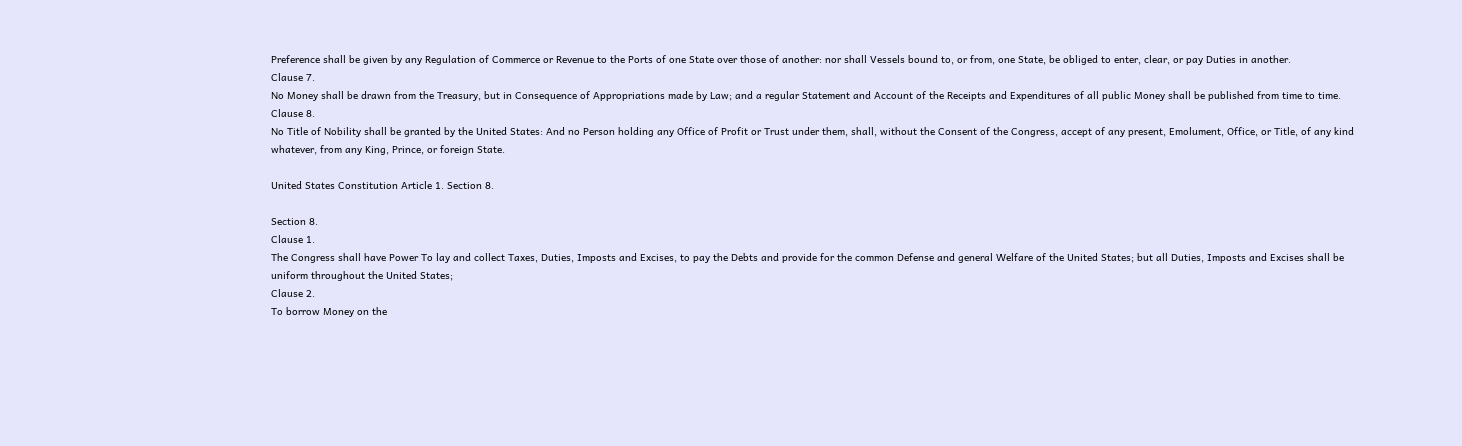Preference shall be given by any Regulation of Commerce or Revenue to the Ports of one State over those of another: nor shall Vessels bound to, or from, one State, be obliged to enter, clear, or pay Duties in another.
Clause 7.
No Money shall be drawn from the Treasury, but in Consequence of Appropriations made by Law; and a regular Statement and Account of the Receipts and Expenditures of all public Money shall be published from time to time.
Clause 8.
No Title of Nobility shall be granted by the United States: And no Person holding any Office of Profit or Trust under them, shall, without the Consent of the Congress, accept of any present, Emolument, Office, or Title, of any kind whatever, from any King, Prince, or foreign State.

United States Constitution Article 1. Section 8.

Section 8.
Clause 1.
The Congress shall have Power To lay and collect Taxes, Duties, Imposts and Excises, to pay the Debts and provide for the common Defense and general Welfare of the United States; but all Duties, Imposts and Excises shall be uniform throughout the United States;
Clause 2.
To borrow Money on the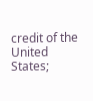credit of the United States;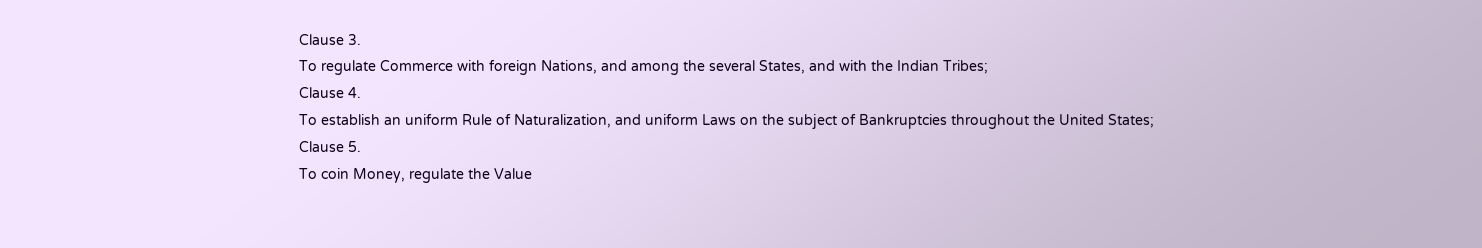Clause 3.
To regulate Commerce with foreign Nations, and among the several States, and with the Indian Tribes;
Clause 4.
To establish an uniform Rule of Naturalization, and uniform Laws on the subject of Bankruptcies throughout the United States;
Clause 5.
To coin Money, regulate the Value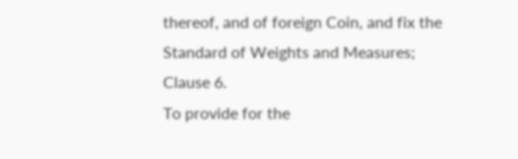thereof, and of foreign Coin, and fix the Standard of Weights and Measures;
Clause 6.
To provide for the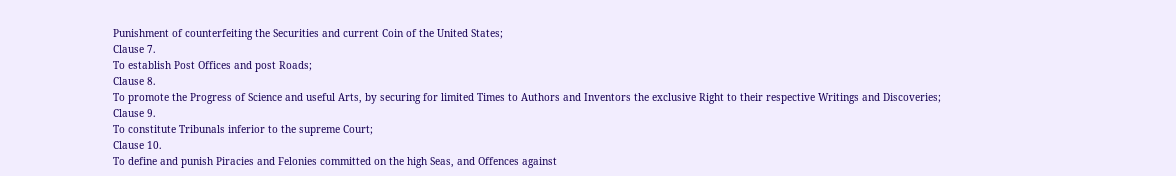Punishment of counterfeiting the Securities and current Coin of the United States;
Clause 7.
To establish Post Offices and post Roads;
Clause 8.
To promote the Progress of Science and useful Arts, by securing for limited Times to Authors and Inventors the exclusive Right to their respective Writings and Discoveries;
Clause 9.
To constitute Tribunals inferior to the supreme Court;
Clause 10.
To define and punish Piracies and Felonies committed on the high Seas, and Offences against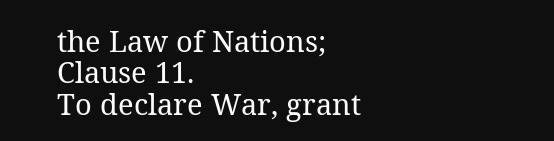the Law of Nations;
Clause 11.
To declare War, grant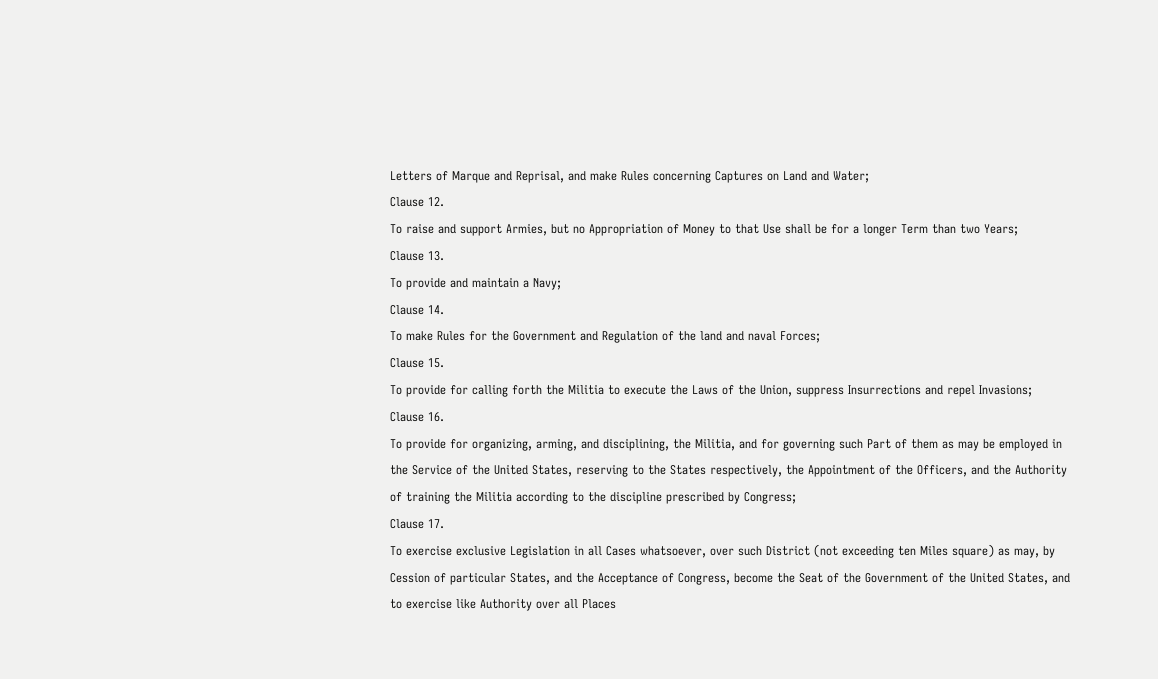Letters of Marque and Reprisal, and make Rules concerning Captures on Land and Water;
Clause 12.
To raise and support Armies, but no Appropriation of Money to that Use shall be for a longer Term than two Years;
Clause 13.
To provide and maintain a Navy;
Clause 14.
To make Rules for the Government and Regulation of the land and naval Forces;
Clause 15.
To provide for calling forth the Militia to execute the Laws of the Union, suppress Insurrections and repel Invasions;
Clause 16.
To provide for organizing, arming, and disciplining, the Militia, and for governing such Part of them as may be employed in the Service of the United States, reserving to the States respectively, the Appointment of the Officers, and the Authority of training the Militia according to the discipline prescribed by Congress;
Clause 17.
To exercise exclusive Legislation in all Cases whatsoever, over such District (not exceeding ten Miles square) as may, by Cession of particular States, and the Acceptance of Congress, become the Seat of the Government of the United States, and to exercise like Authority over all Places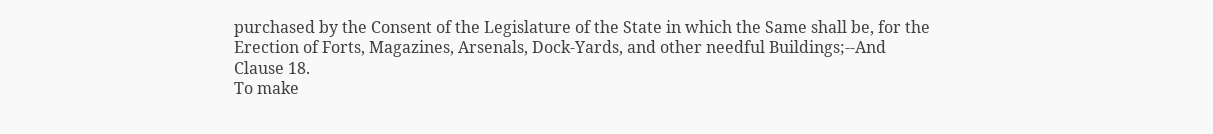purchased by the Consent of the Legislature of the State in which the Same shall be, for the Erection of Forts, Magazines, Arsenals, Dock-Yards, and other needful Buildings;--And
Clause 18.
To make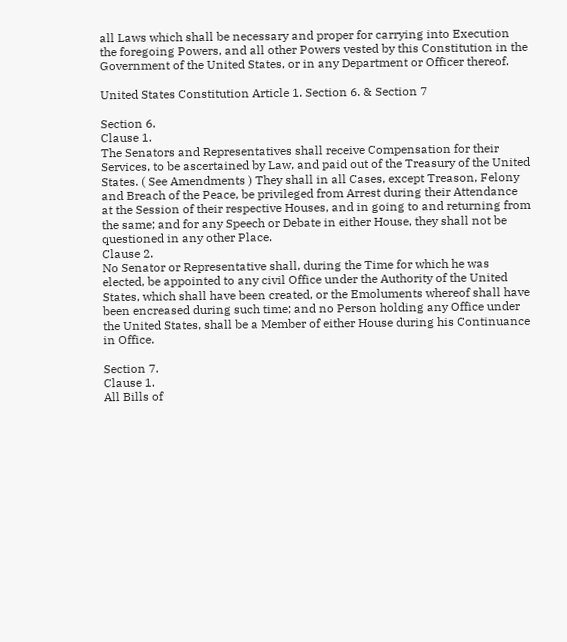all Laws which shall be necessary and proper for carrying into Execution the foregoing Powers, and all other Powers vested by this Constitution in the Government of the United States, or in any Department or Officer thereof.

United States Constitution Article 1. Section 6. & Section 7

Section 6.
Clause 1.
The Senators and Representatives shall receive Compensation for their Services, to be ascertained by Law, and paid out of the Treasury of the United States. ( See Amendments ) They shall in all Cases, except Treason, Felony and Breach of the Peace, be privileged from Arrest during their Attendance at the Session of their respective Houses, and in going to and returning from the same; and for any Speech or Debate in either House, they shall not be questioned in any other Place.
Clause 2.
No Senator or Representative shall, during the Time for which he was elected, be appointed to any civil Office under the Authority of the United States, which shall have been created, or the Emoluments whereof shall have been encreased during such time; and no Person holding any Office under the United States, shall be a Member of either House during his Continuance in Office.

Section 7.
Clause 1.
All Bills of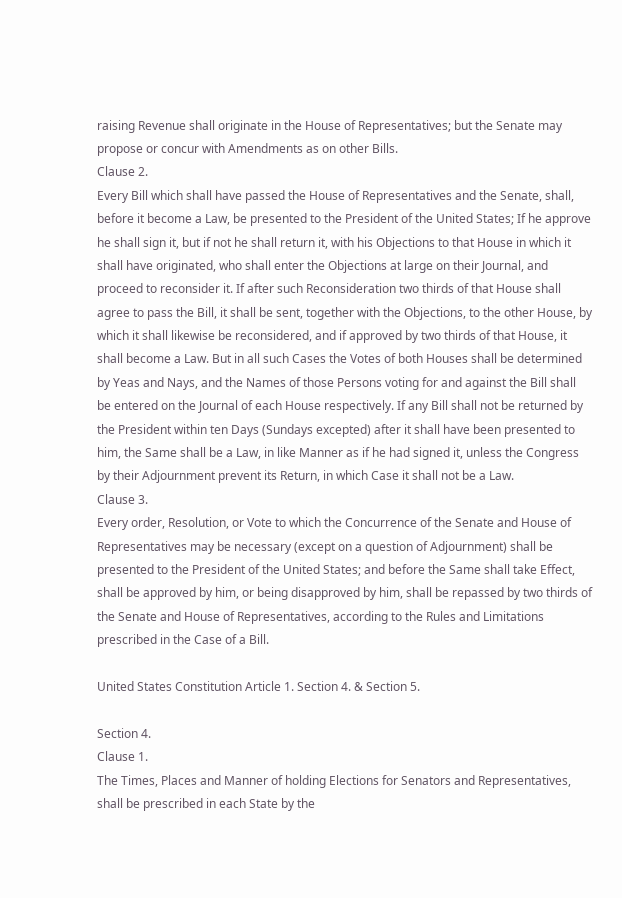raising Revenue shall originate in the House of Representatives; but the Senate may propose or concur with Amendments as on other Bills.
Clause 2.
Every Bill which shall have passed the House of Representatives and the Senate, shall, before it become a Law, be presented to the President of the United States; If he approve he shall sign it, but if not he shall return it, with his Objections to that House in which it shall have originated, who shall enter the Objections at large on their Journal, and proceed to reconsider it. If after such Reconsideration two thirds of that House shall agree to pass the Bill, it shall be sent, together with the Objections, to the other House, by which it shall likewise be reconsidered, and if approved by two thirds of that House, it shall become a Law. But in all such Cases the Votes of both Houses shall be determined by Yeas and Nays, and the Names of those Persons voting for and against the Bill shall be entered on the Journal of each House respectively. If any Bill shall not be returned by the President within ten Days (Sundays excepted) after it shall have been presented to him, the Same shall be a Law, in like Manner as if he had signed it, unless the Congress by their Adjournment prevent its Return, in which Case it shall not be a Law.
Clause 3.
Every order, Resolution, or Vote to which the Concurrence of the Senate and House of Representatives may be necessary (except on a question of Adjournment) shall be presented to the President of the United States; and before the Same shall take Effect, shall be approved by him, or being disapproved by him, shall be repassed by two thirds of the Senate and House of Representatives, according to the Rules and Limitations prescribed in the Case of a Bill.

United States Constitution Article 1. Section 4. & Section 5.

Section 4.
Clause 1.
The Times, Places and Manner of holding Elections for Senators and Representatives, shall be prescribed in each State by the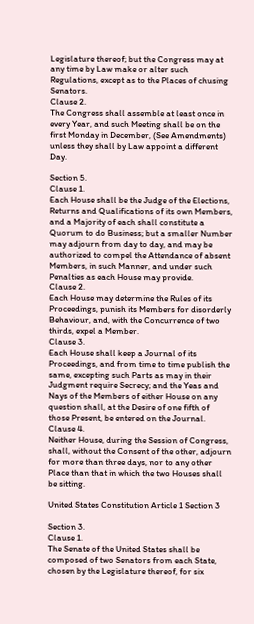Legislature thereof; but the Congress may at any time by Law make or alter such Regulations, except as to the Places of chusing Senators.
Clause 2.
The Congress shall assemble at least once in every Year, and such Meeting shall be on the first Monday in December, (See Amendments) unless they shall by Law appoint a different Day.

Section 5.
Clause 1.
Each House shall be the Judge of the Elections, Returns and Qualifications of its own Members, and a Majority of each shall constitute a Quorum to do Business; but a smaller Number may adjourn from day to day, and may be authorized to compel the Attendance of absent Members, in such Manner, and under such Penalties as each House may provide.
Clause 2.
Each House may determine the Rules of its Proceedings, punish its Members for disorderly Behaviour, and, with the Concurrence of two thirds, expel a Member.
Clause 3.
Each House shall keep a Journal of its Proceedings, and from time to time publish the same, excepting such Parts as may in their Judgment require Secrecy; and the Yeas and Nays of the Members of either House on any question shall, at the Desire of one fifth of those Present, be entered on the Journal.
Clause 4.
Neither House, during the Session of Congress, shall, without the Consent of the other, adjourn for more than three days, nor to any other Place than that in which the two Houses shall be sitting.

United States Constitution Article 1 Section 3

Section 3.
Clause 1.
The Senate of the United States shall be composed of two Senators from each State, chosen by the Legislature thereof, for six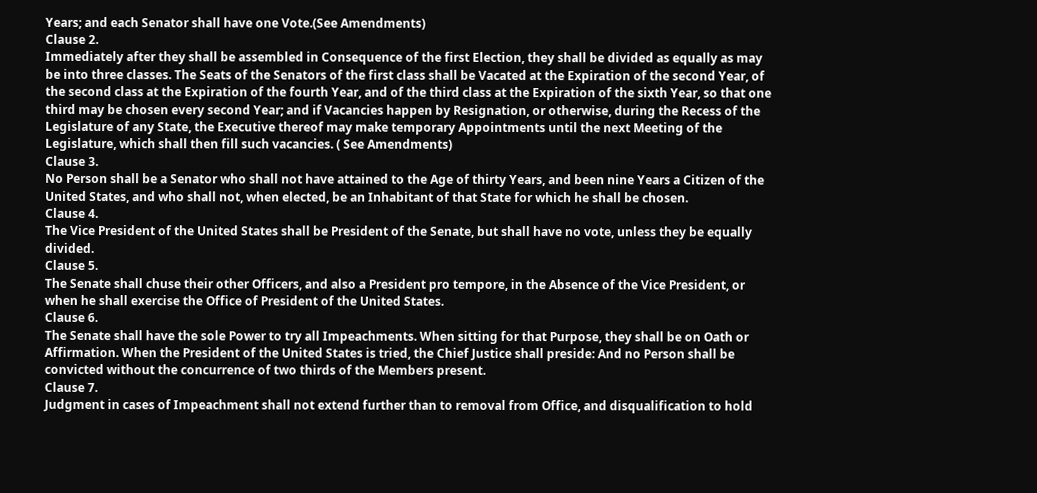Years; and each Senator shall have one Vote.(See Amendments)
Clause 2.
Immediately after they shall be assembled in Consequence of the first Election, they shall be divided as equally as may be into three classes. The Seats of the Senators of the first class shall be Vacated at the Expiration of the second Year, of the second class at the Expiration of the fourth Year, and of the third class at the Expiration of the sixth Year, so that one third may be chosen every second Year; and if Vacancies happen by Resignation, or otherwise, during the Recess of the Legislature of any State, the Executive thereof may make temporary Appointments until the next Meeting of the Legislature, which shall then fill such vacancies. ( See Amendments)
Clause 3.
No Person shall be a Senator who shall not have attained to the Age of thirty Years, and been nine Years a Citizen of the United States, and who shall not, when elected, be an Inhabitant of that State for which he shall be chosen.
Clause 4.
The Vice President of the United States shall be President of the Senate, but shall have no vote, unless they be equally divided.
Clause 5.
The Senate shall chuse their other Officers, and also a President pro tempore, in the Absence of the Vice President, or when he shall exercise the Office of President of the United States.
Clause 6.
The Senate shall have the sole Power to try all Impeachments. When sitting for that Purpose, they shall be on Oath or Affirmation. When the President of the United States is tried, the Chief Justice shall preside: And no Person shall be convicted without the concurrence of two thirds of the Members present.
Clause 7.
Judgment in cases of Impeachment shall not extend further than to removal from Office, and disqualification to hold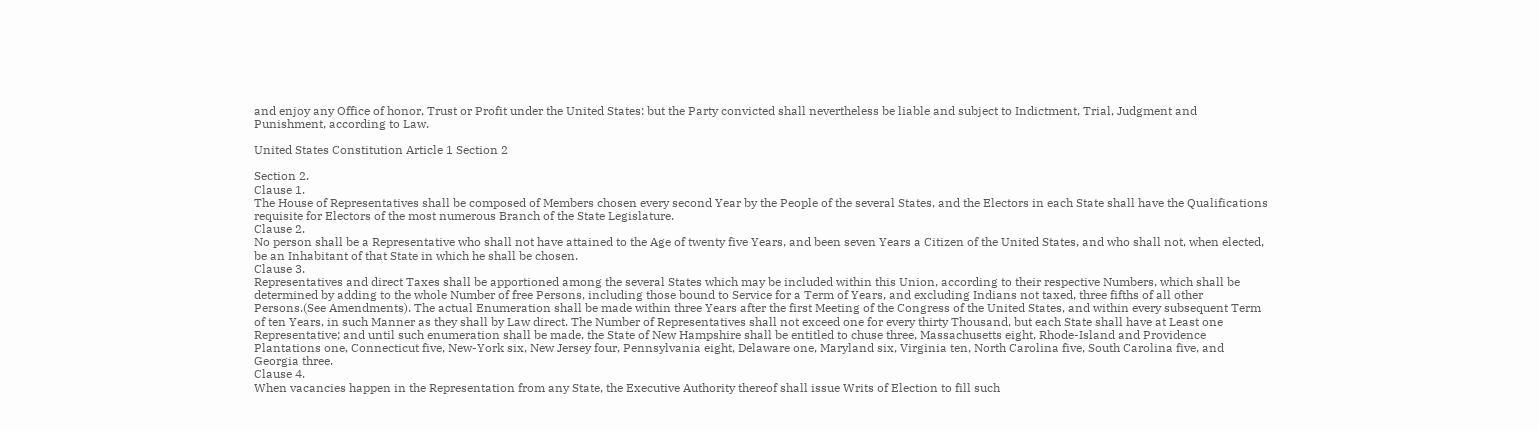and enjoy any Office of honor, Trust or Profit under the United States: but the Party convicted shall nevertheless be liable and subject to Indictment, Trial, Judgment and Punishment, according to Law.

United States Constitution Article 1 Section 2

Section 2.
Clause 1.
The House of Representatives shall be composed of Members chosen every second Year by the People of the several States, and the Electors in each State shall have the Qualifications requisite for Electors of the most numerous Branch of the State Legislature.
Clause 2.
No person shall be a Representative who shall not have attained to the Age of twenty five Years, and been seven Years a Citizen of the United States, and who shall not, when elected, be an Inhabitant of that State in which he shall be chosen.
Clause 3.
Representatives and direct Taxes shall be apportioned among the several States which may be included within this Union, according to their respective Numbers, which shall be determined by adding to the whole Number of free Persons, including those bound to Service for a Term of Years, and excluding Indians not taxed, three fifths of all other Persons.(See Amendments). The actual Enumeration shall be made within three Years after the first Meeting of the Congress of the United States, and within every subsequent Term of ten Years, in such Manner as they shall by Law direct. The Number of Representatives shall not exceed one for every thirty Thousand, but each State shall have at Least one Representative; and until such enumeration shall be made, the State of New Hampshire shall be entitled to chuse three, Massachusetts eight, Rhode-Island and Providence Plantations one, Connecticut five, New-York six, New Jersey four, Pennsylvania eight, Delaware one, Maryland six, Virginia ten, North Carolina five, South Carolina five, and Georgia three.
Clause 4.
When vacancies happen in the Representation from any State, the Executive Authority thereof shall issue Writs of Election to fill such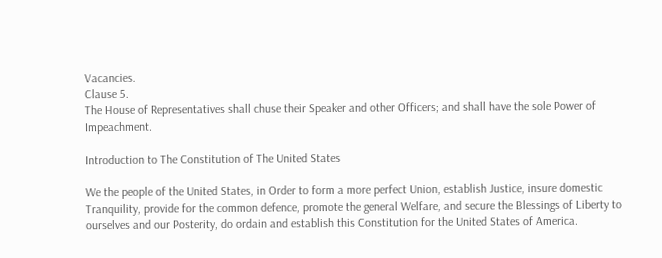Vacancies.
Clause 5.
The House of Representatives shall chuse their Speaker and other Officers; and shall have the sole Power of Impeachment.

Introduction to The Constitution of The United States

We the people of the United States, in Order to form a more perfect Union, establish Justice, insure domestic Tranquility, provide for the common defence, promote the general Welfare, and secure the Blessings of Liberty to ourselves and our Posterity, do ordain and establish this Constitution for the United States of America.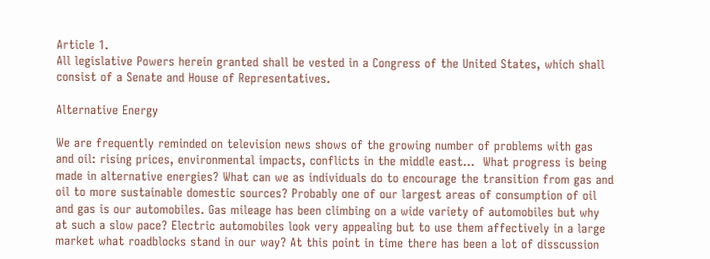Article 1.
All legislative Powers herein granted shall be vested in a Congress of the United States, which shall consist of a Senate and House of Representatives.

Alternative Energy

We are frequently reminded on television news shows of the growing number of problems with gas and oil: rising prices, environmental impacts, conflicts in the middle east...  What progress is being made in alternative energies? What can we as individuals do to encourage the transition from gas and oil to more sustainable domestic sources? Probably one of our largest areas of consumption of oil and gas is our automobiles. Gas mileage has been climbing on a wide variety of automobiles but why at such a slow pace? Electric automobiles look very appealing but to use them affectively in a large market what roadblocks stand in our way? At this point in time there has been a lot of disscussion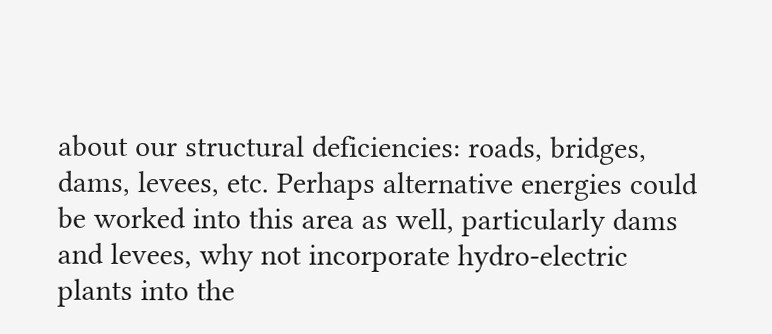about our structural deficiencies: roads, bridges, dams, levees, etc. Perhaps alternative energies could be worked into this area as well, particularly dams and levees, why not incorporate hydro-electric plants into the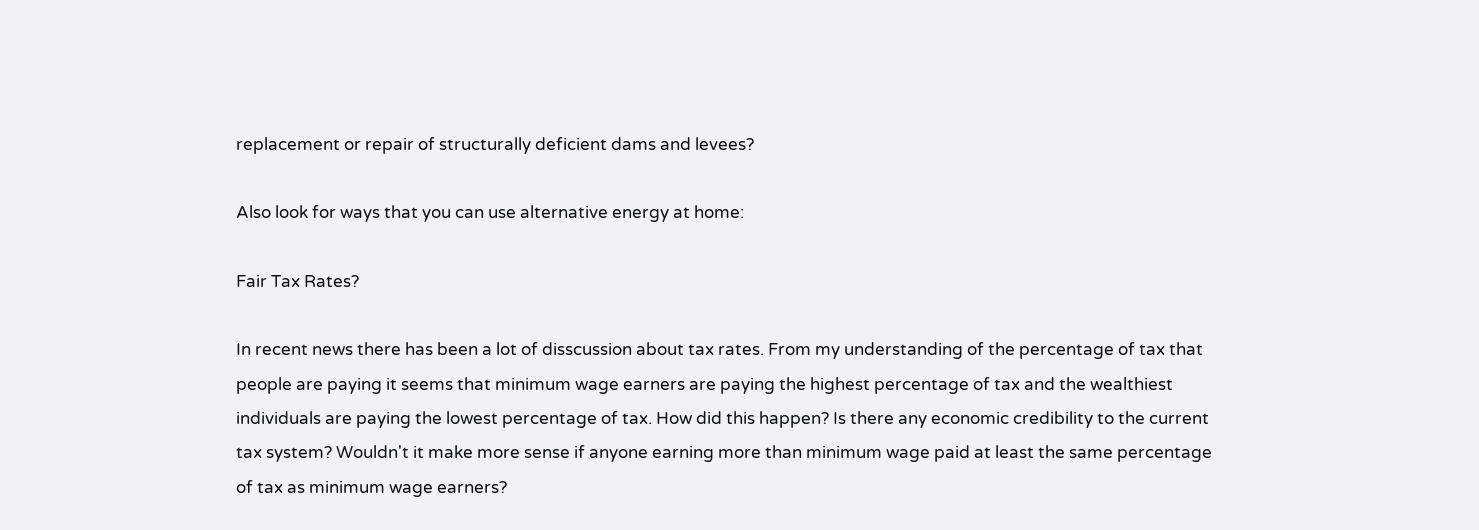replacement or repair of structurally deficient dams and levees?

Also look for ways that you can use alternative energy at home:

Fair Tax Rates?

In recent news there has been a lot of disscussion about tax rates. From my understanding of the percentage of tax that people are paying it seems that minimum wage earners are paying the highest percentage of tax and the wealthiest individuals are paying the lowest percentage of tax. How did this happen? Is there any economic credibility to the current tax system? Wouldn't it make more sense if anyone earning more than minimum wage paid at least the same percentage of tax as minimum wage earners?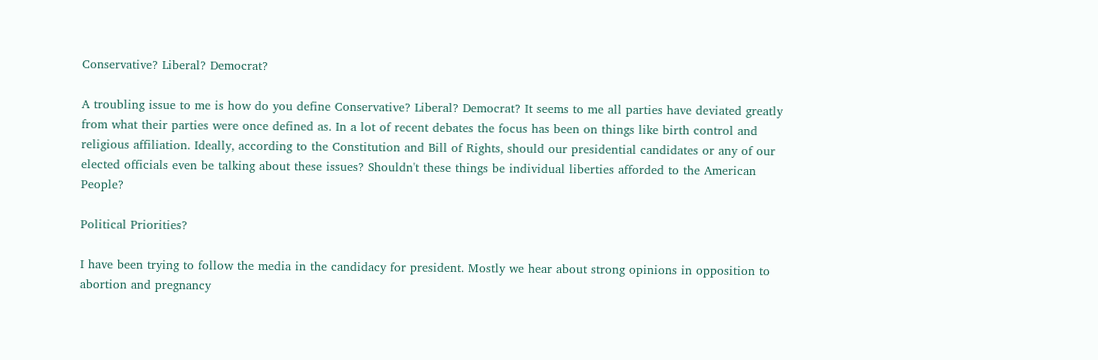Conservative? Liberal? Democrat?

A troubling issue to me is how do you define Conservative? Liberal? Democrat? It seems to me all parties have deviated greatly from what their parties were once defined as. In a lot of recent debates the focus has been on things like birth control and religious affiliation. Ideally, according to the Constitution and Bill of Rights, should our presidential candidates or any of our elected officials even be talking about these issues? Shouldn't these things be individual liberties afforded to the American People?

Political Priorities?

I have been trying to follow the media in the candidacy for president. Mostly we hear about strong opinions in opposition to abortion and pregnancy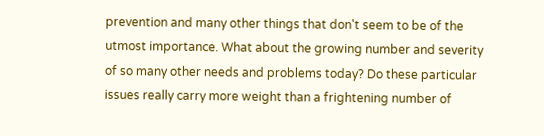prevention and many other things that don't seem to be of the utmost importance. What about the growing number and severity of so many other needs and problems today? Do these particular issues really carry more weight than a frightening number of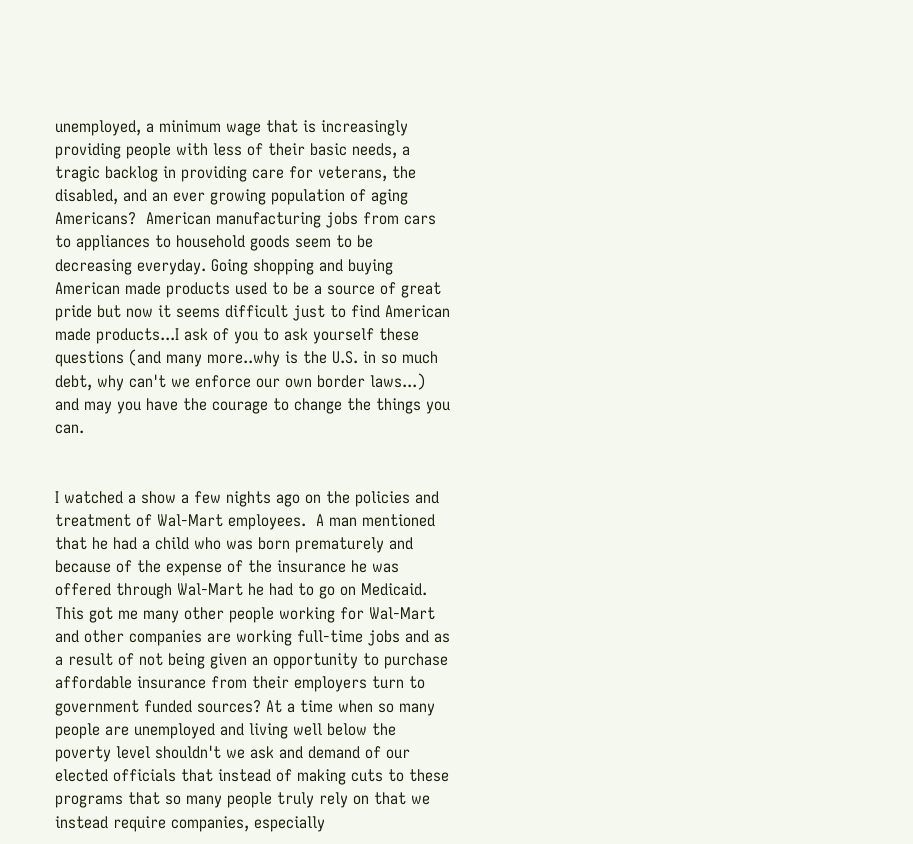unemployed, a minimum wage that is increasingly providing people with less of their basic needs, a tragic backlog in providing care for veterans, the disabled, and an ever growing population of aging Americans?  American manufacturing jobs from cars to appliances to household goods seem to be decreasing everyday. Going shopping and buying American made products used to be a source of great pride but now it seems difficult just to find American made products...I ask of you to ask yourself these questions (and many more..why is the U.S. in so much debt, why can't we enforce our own border laws...) and may you have the courage to change the things you can.


I watched a show a few nights ago on the policies and treatment of Wal-Mart employees.  A man mentioned that he had a child who was born prematurely and because of the expense of the insurance he was offered through Wal-Mart he had to go on Medicaid. This got me many other people working for Wal-Mart and other companies are working full-time jobs and as a result of not being given an opportunity to purchase affordable insurance from their employers turn to government funded sources? At a time when so many people are unemployed and living well below the poverty level shouldn't we ask and demand of our elected officials that instead of making cuts to these programs that so many people truly rely on that we instead require companies, especially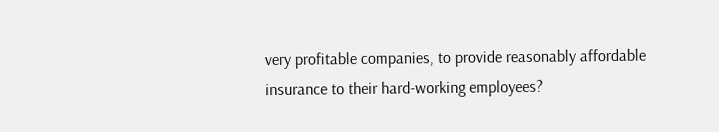very profitable companies, to provide reasonably affordable insurance to their hard-working employees?